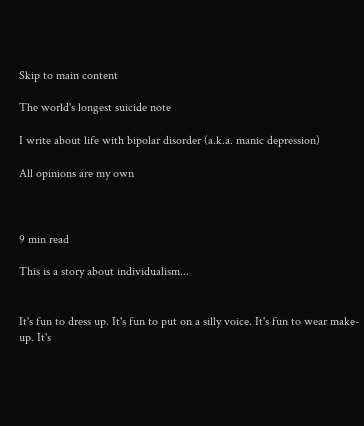Skip to main content

The world's longest suicide note

I write about life with bipolar disorder (a.k.a. manic depression)

All opinions are my own



9 min read

This is a story about individualism...


It's fun to dress up. It's fun to put on a silly voice. It's fun to wear make-up. It's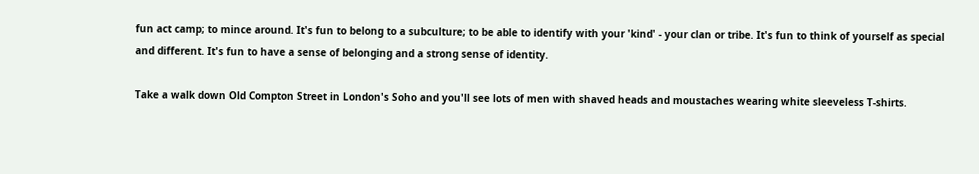fun act camp; to mince around. It's fun to belong to a subculture; to be able to identify with your 'kind' - your clan or tribe. It's fun to think of yourself as special and different. It's fun to have a sense of belonging and a strong sense of identity.

Take a walk down Old Compton Street in London's Soho and you'll see lots of men with shaved heads and moustaches wearing white sleeveless T-shirts.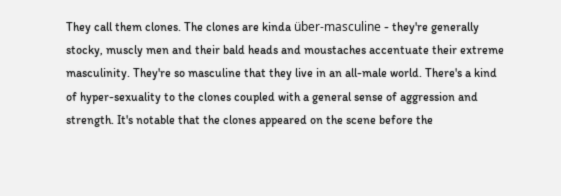They call them clones. The clones are kinda über-masculine - they're generally stocky, muscly men and their bald heads and moustaches accentuate their extreme masculinity. They're so masculine that they live in an all-male world. There's a kind of hyper-sexuality to the clones coupled with a general sense of aggression and strength. It's notable that the clones appeared on the scene before the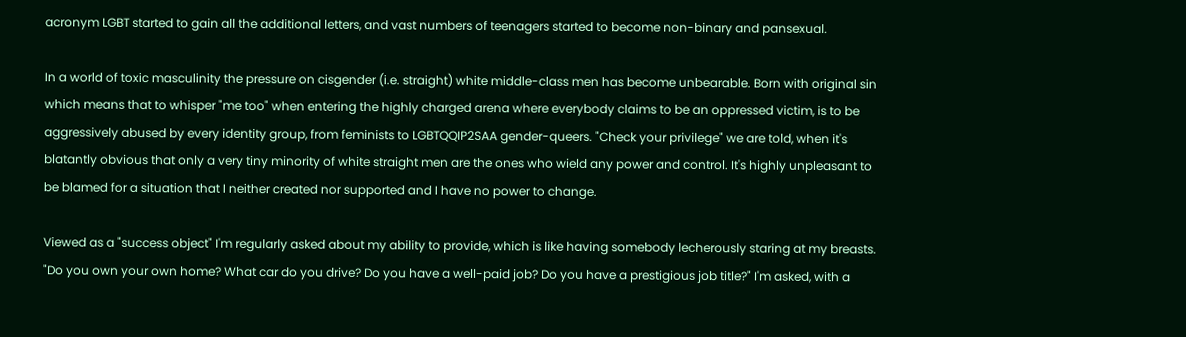acronym LGBT started to gain all the additional letters, and vast numbers of teenagers started to become non-binary and pansexual.

In a world of toxic masculinity the pressure on cisgender (i.e. straight) white middle-class men has become unbearable. Born with original sin which means that to whisper "me too" when entering the highly charged arena where everybody claims to be an oppressed victim, is to be aggressively abused by every identity group, from feminists to LGBTQQIP2SAA gender-queers. "Check your privilege" we are told, when it's blatantly obvious that only a very tiny minority of white straight men are the ones who wield any power and control. It's highly unpleasant to be blamed for a situation that I neither created nor supported and I have no power to change.

Viewed as a "success object" I'm regularly asked about my ability to provide, which is like having somebody lecherously staring at my breasts. "Do you own your own home? What car do you drive? Do you have a well-paid job? Do you have a prestigious job title?" I'm asked, with a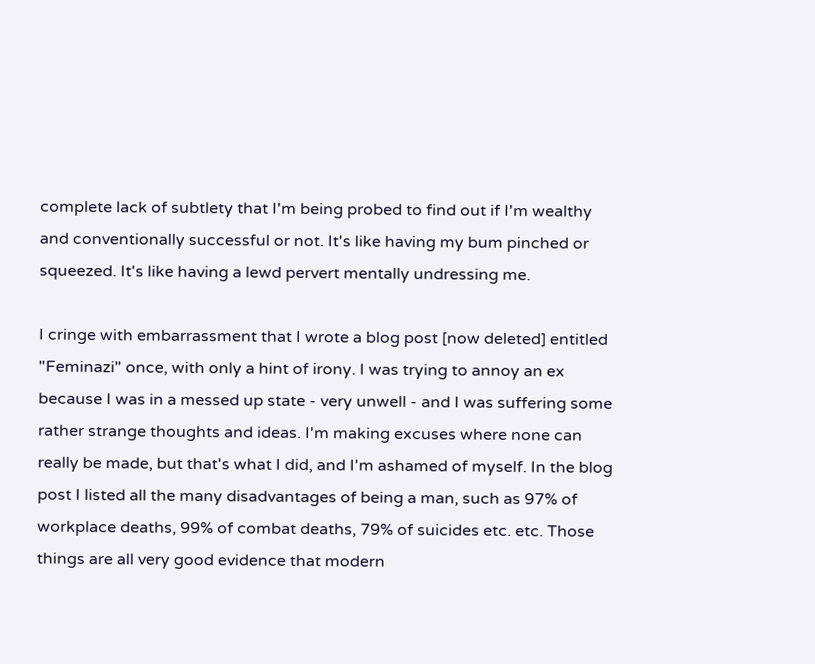complete lack of subtlety that I'm being probed to find out if I'm wealthy and conventionally successful or not. It's like having my bum pinched or squeezed. It's like having a lewd pervert mentally undressing me.

I cringe with embarrassment that I wrote a blog post [now deleted] entitled "Feminazi" once, with only a hint of irony. I was trying to annoy an ex because I was in a messed up state - very unwell - and I was suffering some rather strange thoughts and ideas. I'm making excuses where none can really be made, but that's what I did, and I'm ashamed of myself. In the blog post I listed all the many disadvantages of being a man, such as 97% of workplace deaths, 99% of combat deaths, 79% of suicides etc. etc. Those things are all very good evidence that modern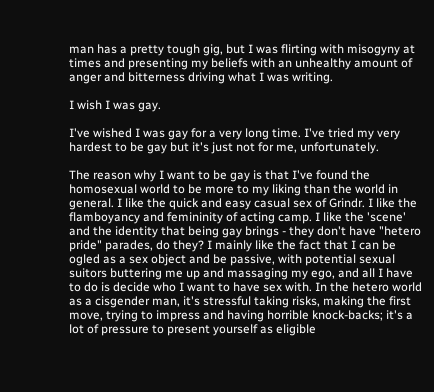man has a pretty tough gig, but I was flirting with misogyny at times and presenting my beliefs with an unhealthy amount of anger and bitterness driving what I was writing.

I wish I was gay.

I've wished I was gay for a very long time. I've tried my very hardest to be gay but it's just not for me, unfortunately.

The reason why I want to be gay is that I've found the homosexual world to be more to my liking than the world in general. I like the quick and easy casual sex of Grindr. I like the flamboyancy and femininity of acting camp. I like the 'scene' and the identity that being gay brings - they don't have "hetero pride" parades, do they? I mainly like the fact that I can be ogled as a sex object and be passive, with potential sexual suitors buttering me up and massaging my ego, and all I have to do is decide who I want to have sex with. In the hetero world as a cisgender man, it's stressful taking risks, making the first move, trying to impress and having horrible knock-backs; it's a lot of pressure to present yourself as eligible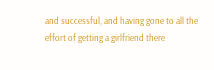and successful, and having gone to all the effort of getting a girlfriend there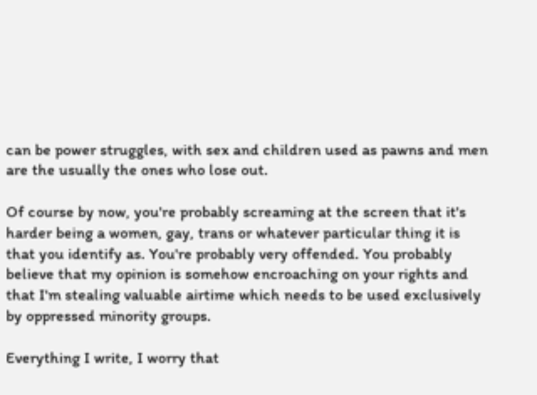can be power struggles, with sex and children used as pawns and men are the usually the ones who lose out.

Of course by now, you're probably screaming at the screen that it's harder being a women, gay, trans or whatever particular thing it is that you identify as. You're probably very offended. You probably believe that my opinion is somehow encroaching on your rights and that I'm stealing valuable airtime which needs to be used exclusively by oppressed minority groups.

Everything I write, I worry that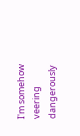I'm somehow veering dangerously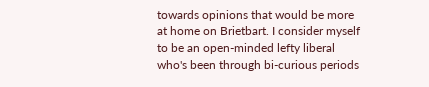towards opinions that would be more at home on Brietbart. I consider myself to be an open-minded lefty liberal who's been through bi-curious periods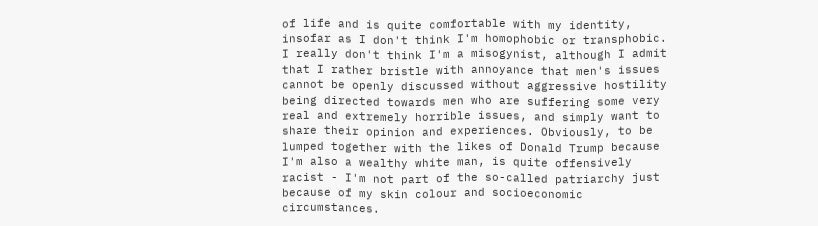of life and is quite comfortable with my identity, insofar as I don't think I'm homophobic or transphobic. I really don't think I'm a misogynist, although I admit that I rather bristle with annoyance that men's issues cannot be openly discussed without aggressive hostility being directed towards men who are suffering some very real and extremely horrible issues, and simply want to share their opinion and experiences. Obviously, to be lumped together with the likes of Donald Trump because I'm also a wealthy white man, is quite offensively racist - I'm not part of the so-called patriarchy just because of my skin colour and socioeconomic circumstances.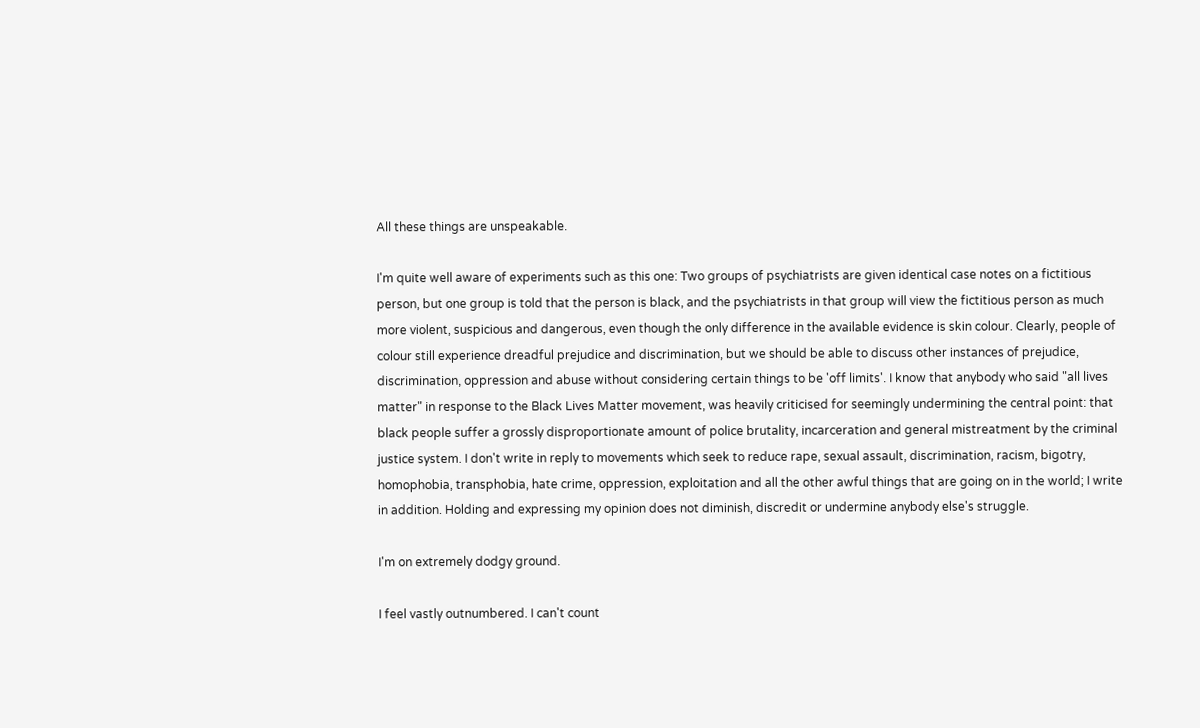All these things are unspeakable.

I'm quite well aware of experiments such as this one: Two groups of psychiatrists are given identical case notes on a fictitious person, but one group is told that the person is black, and the psychiatrists in that group will view the fictitious person as much more violent, suspicious and dangerous, even though the only difference in the available evidence is skin colour. Clearly, people of colour still experience dreadful prejudice and discrimination, but we should be able to discuss other instances of prejudice, discrimination, oppression and abuse without considering certain things to be 'off limits'. I know that anybody who said "all lives matter" in response to the Black Lives Matter movement, was heavily criticised for seemingly undermining the central point: that black people suffer a grossly disproportionate amount of police brutality, incarceration and general mistreatment by the criminal justice system. I don't write in reply to movements which seek to reduce rape, sexual assault, discrimination, racism, bigotry, homophobia, transphobia, hate crime, oppression, exploitation and all the other awful things that are going on in the world; I write in addition. Holding and expressing my opinion does not diminish, discredit or undermine anybody else's struggle.

I'm on extremely dodgy ground.

I feel vastly outnumbered. I can't count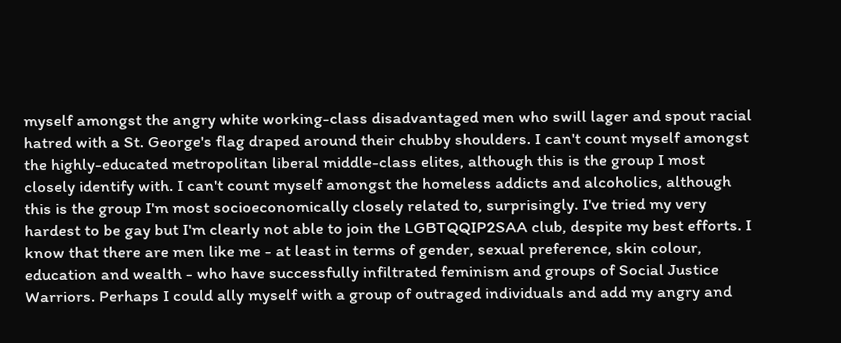myself amongst the angry white working-class disadvantaged men who swill lager and spout racial hatred with a St. George's flag draped around their chubby shoulders. I can't count myself amongst the highly-educated metropolitan liberal middle-class elites, although this is the group I most closely identify with. I can't count myself amongst the homeless addicts and alcoholics, although this is the group I'm most socioeconomically closely related to, surprisingly. I've tried my very hardest to be gay but I'm clearly not able to join the LGBTQQIP2SAA club, despite my best efforts. I know that there are men like me - at least in terms of gender, sexual preference, skin colour, education and wealth - who have successfully infiltrated feminism and groups of Social Justice Warriors. Perhaps I could ally myself with a group of outraged individuals and add my angry and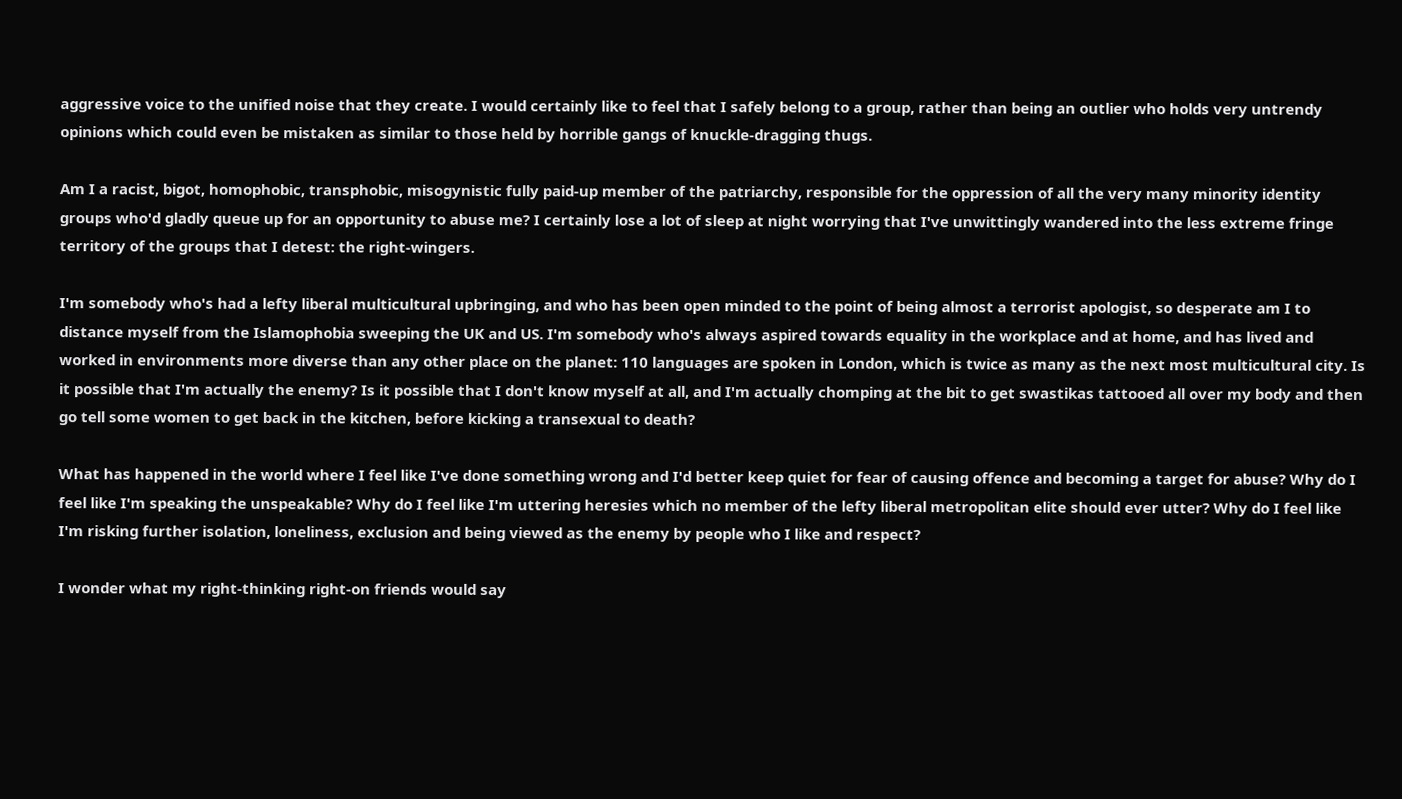aggressive voice to the unified noise that they create. I would certainly like to feel that I safely belong to a group, rather than being an outlier who holds very untrendy opinions which could even be mistaken as similar to those held by horrible gangs of knuckle-dragging thugs.

Am I a racist, bigot, homophobic, transphobic, misogynistic fully paid-up member of the patriarchy, responsible for the oppression of all the very many minority identity groups who'd gladly queue up for an opportunity to abuse me? I certainly lose a lot of sleep at night worrying that I've unwittingly wandered into the less extreme fringe territory of the groups that I detest: the right-wingers.

I'm somebody who's had a lefty liberal multicultural upbringing, and who has been open minded to the point of being almost a terrorist apologist, so desperate am I to distance myself from the Islamophobia sweeping the UK and US. I'm somebody who's always aspired towards equality in the workplace and at home, and has lived and worked in environments more diverse than any other place on the planet: 110 languages are spoken in London, which is twice as many as the next most multicultural city. Is it possible that I'm actually the enemy? Is it possible that I don't know myself at all, and I'm actually chomping at the bit to get swastikas tattooed all over my body and then go tell some women to get back in the kitchen, before kicking a transexual to death?

What has happened in the world where I feel like I've done something wrong and I'd better keep quiet for fear of causing offence and becoming a target for abuse? Why do I feel like I'm speaking the unspeakable? Why do I feel like I'm uttering heresies which no member of the lefty liberal metropolitan elite should ever utter? Why do I feel like I'm risking further isolation, loneliness, exclusion and being viewed as the enemy by people who I like and respect?

I wonder what my right-thinking right-on friends would say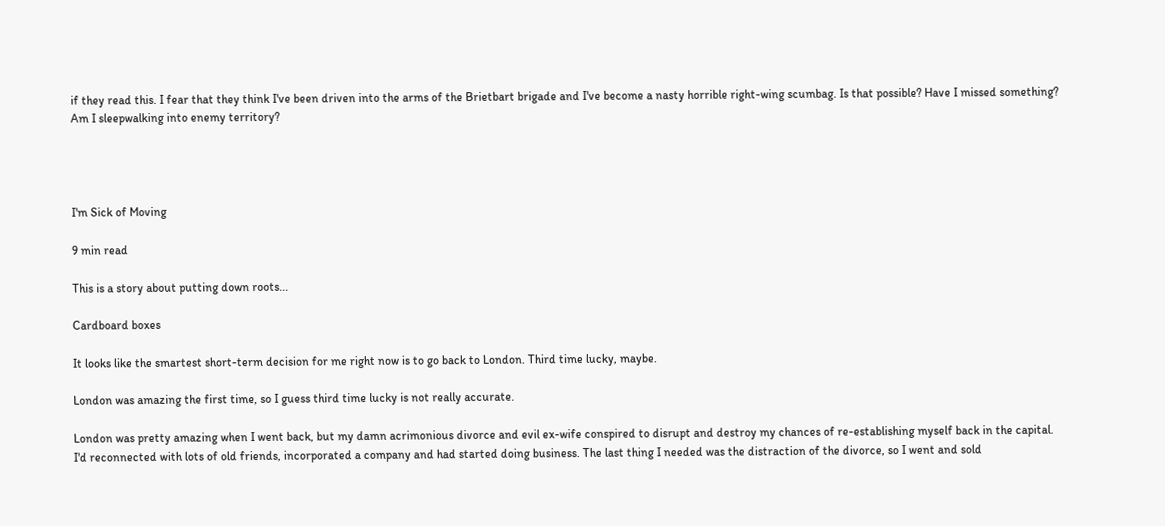if they read this. I fear that they think I've been driven into the arms of the Brietbart brigade and I've become a nasty horrible right-wing scumbag. Is that possible? Have I missed something? Am I sleepwalking into enemy territory?




I'm Sick of Moving

9 min read

This is a story about putting down roots...

Cardboard boxes

It looks like the smartest short-term decision for me right now is to go back to London. Third time lucky, maybe.

London was amazing the first time, so I guess third time lucky is not really accurate.

London was pretty amazing when I went back, but my damn acrimonious divorce and evil ex-wife conspired to disrupt and destroy my chances of re-establishing myself back in the capital. I'd reconnected with lots of old friends, incorporated a company and had started doing business. The last thing I needed was the distraction of the divorce, so I went and sold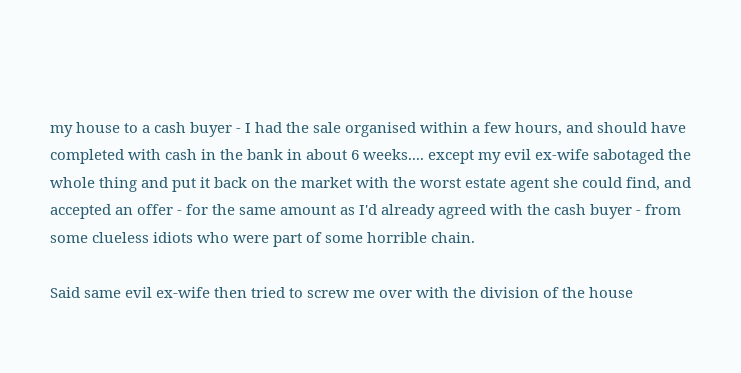my house to a cash buyer - I had the sale organised within a few hours, and should have completed with cash in the bank in about 6 weeks.... except my evil ex-wife sabotaged the whole thing and put it back on the market with the worst estate agent she could find, and accepted an offer - for the same amount as I'd already agreed with the cash buyer - from some clueless idiots who were part of some horrible chain.

Said same evil ex-wife then tried to screw me over with the division of the house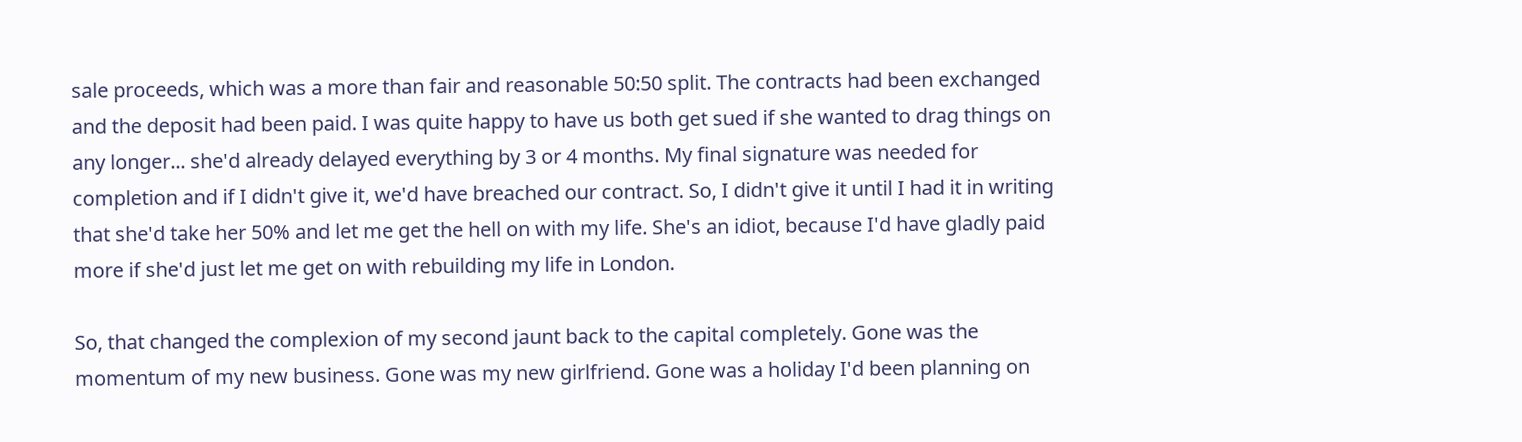sale proceeds, which was a more than fair and reasonable 50:50 split. The contracts had been exchanged and the deposit had been paid. I was quite happy to have us both get sued if she wanted to drag things on any longer... she'd already delayed everything by 3 or 4 months. My final signature was needed for completion and if I didn't give it, we'd have breached our contract. So, I didn't give it until I had it in writing that she'd take her 50% and let me get the hell on with my life. She's an idiot, because I'd have gladly paid more if she'd just let me get on with rebuilding my life in London.

So, that changed the complexion of my second jaunt back to the capital completely. Gone was the momentum of my new business. Gone was my new girlfriend. Gone was a holiday I'd been planning on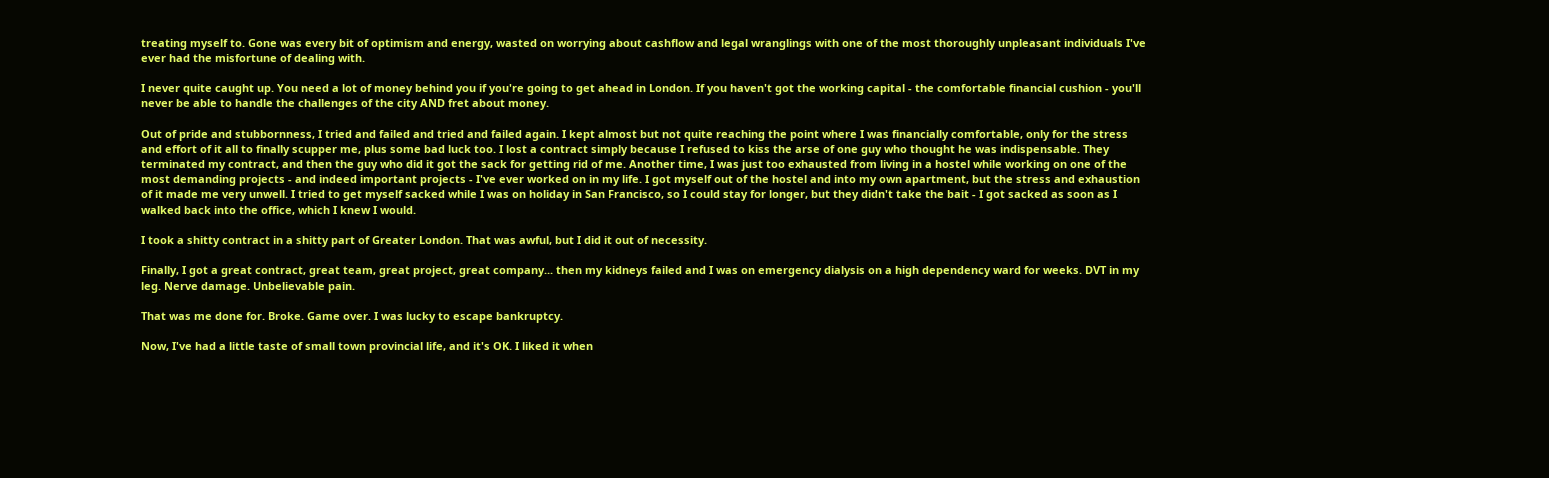treating myself to. Gone was every bit of optimism and energy, wasted on worrying about cashflow and legal wranglings with one of the most thoroughly unpleasant individuals I've ever had the misfortune of dealing with.

I never quite caught up. You need a lot of money behind you if you're going to get ahead in London. If you haven't got the working capital - the comfortable financial cushion - you'll never be able to handle the challenges of the city AND fret about money.

Out of pride and stubbornness, I tried and failed and tried and failed again. I kept almost but not quite reaching the point where I was financially comfortable, only for the stress and effort of it all to finally scupper me, plus some bad luck too. I lost a contract simply because I refused to kiss the arse of one guy who thought he was indispensable. They terminated my contract, and then the guy who did it got the sack for getting rid of me. Another time, I was just too exhausted from living in a hostel while working on one of the most demanding projects - and indeed important projects - I've ever worked on in my life. I got myself out of the hostel and into my own apartment, but the stress and exhaustion of it made me very unwell. I tried to get myself sacked while I was on holiday in San Francisco, so I could stay for longer, but they didn't take the bait - I got sacked as soon as I walked back into the office, which I knew I would.

I took a shitty contract in a shitty part of Greater London. That was awful, but I did it out of necessity.

Finally, I got a great contract, great team, great project, great company... then my kidneys failed and I was on emergency dialysis on a high dependency ward for weeks. DVT in my leg. Nerve damage. Unbelievable pain.

That was me done for. Broke. Game over. I was lucky to escape bankruptcy.

Now, I've had a little taste of small town provincial life, and it's OK. I liked it when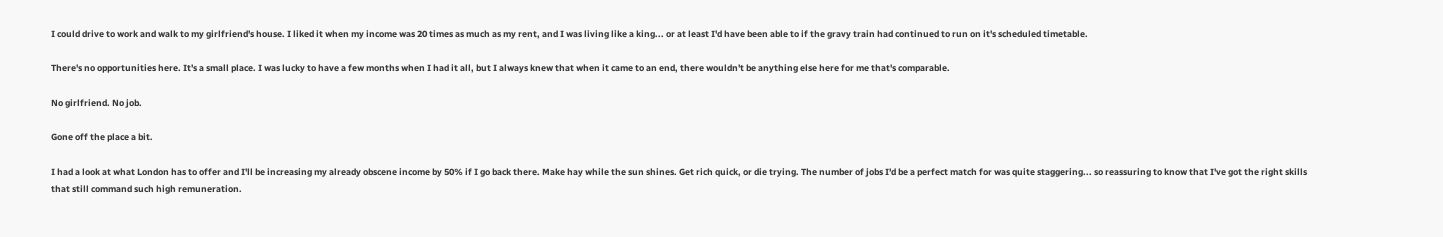I could drive to work and walk to my girlfriend's house. I liked it when my income was 20 times as much as my rent, and I was living like a king... or at least I'd have been able to if the gravy train had continued to run on it's scheduled timetable.

There's no opportunities here. It's a small place. I was lucky to have a few months when I had it all, but I always knew that when it came to an end, there wouldn't be anything else here for me that's comparable.

No girlfriend. No job.

Gone off the place a bit.

I had a look at what London has to offer and I'll be increasing my already obscene income by 50% if I go back there. Make hay while the sun shines. Get rich quick, or die trying. The number of jobs I'd be a perfect match for was quite staggering... so reassuring to know that I've got the right skills that still command such high remuneration.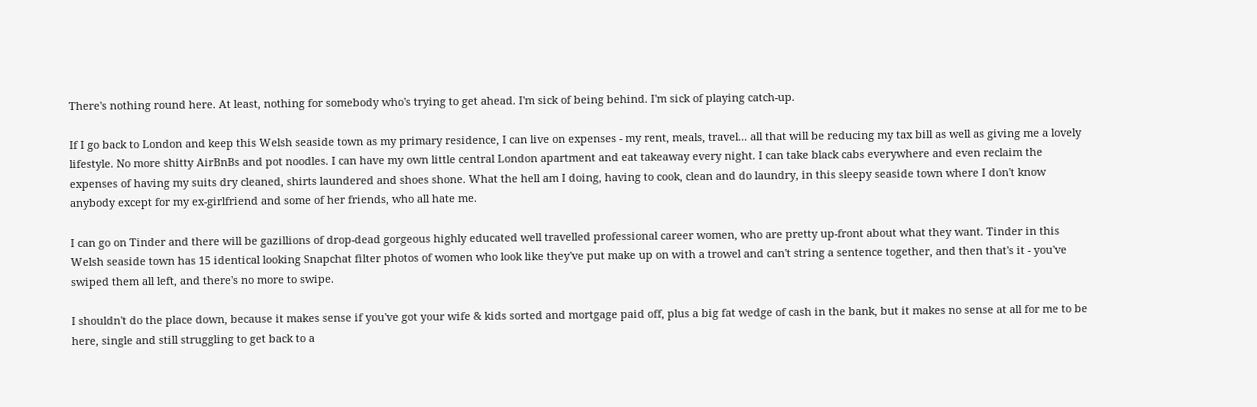There's nothing round here. At least, nothing for somebody who's trying to get ahead. I'm sick of being behind. I'm sick of playing catch-up.

If I go back to London and keep this Welsh seaside town as my primary residence, I can live on expenses - my rent, meals, travel... all that will be reducing my tax bill as well as giving me a lovely lifestyle. No more shitty AirBnBs and pot noodles. I can have my own little central London apartment and eat takeaway every night. I can take black cabs everywhere and even reclaim the expenses of having my suits dry cleaned, shirts laundered and shoes shone. What the hell am I doing, having to cook, clean and do laundry, in this sleepy seaside town where I don't know anybody except for my ex-girlfriend and some of her friends, who all hate me.

I can go on Tinder and there will be gazillions of drop-dead gorgeous highly educated well travelled professional career women, who are pretty up-front about what they want. Tinder in this Welsh seaside town has 15 identical looking Snapchat filter photos of women who look like they've put make up on with a trowel and can't string a sentence together, and then that's it - you've swiped them all left, and there's no more to swipe.

I shouldn't do the place down, because it makes sense if you've got your wife & kids sorted and mortgage paid off, plus a big fat wedge of cash in the bank, but it makes no sense at all for me to be here, single and still struggling to get back to a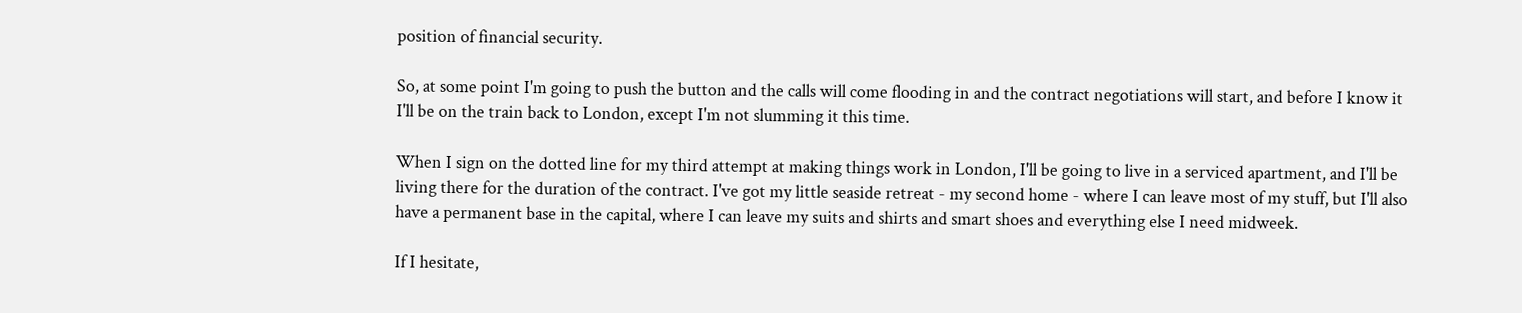position of financial security.

So, at some point I'm going to push the button and the calls will come flooding in and the contract negotiations will start, and before I know it I'll be on the train back to London, except I'm not slumming it this time.

When I sign on the dotted line for my third attempt at making things work in London, I'll be going to live in a serviced apartment, and I'll be living there for the duration of the contract. I've got my little seaside retreat - my second home - where I can leave most of my stuff, but I'll also have a permanent base in the capital, where I can leave my suits and shirts and smart shoes and everything else I need midweek.

If I hesitate,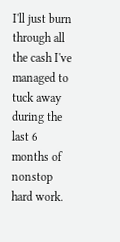I'll just burn through all the cash I've managed to tuck away during the last 6 months of nonstop hard work.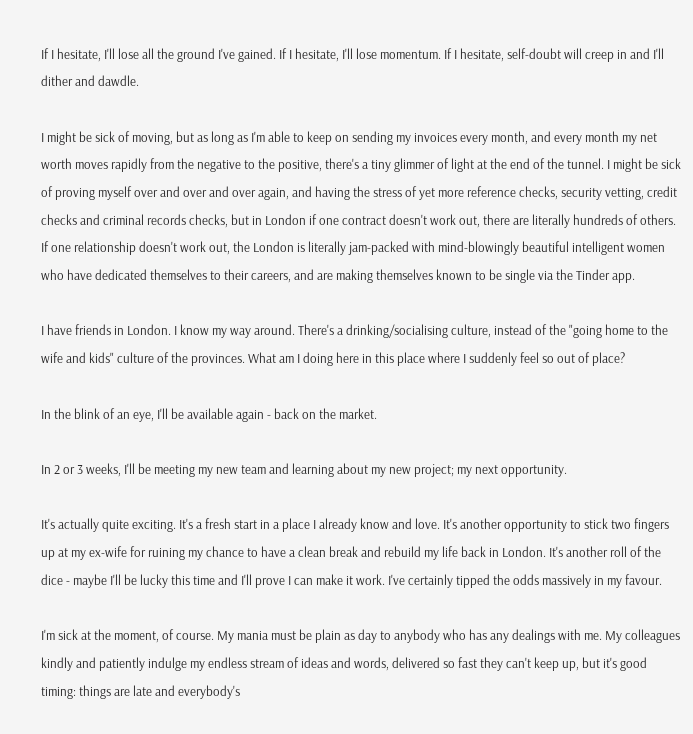If I hesitate, I'll lose all the ground I've gained. If I hesitate, I'll lose momentum. If I hesitate, self-doubt will creep in and I'll dither and dawdle.

I might be sick of moving, but as long as I'm able to keep on sending my invoices every month, and every month my net worth moves rapidly from the negative to the positive, there's a tiny glimmer of light at the end of the tunnel. I might be sick of proving myself over and over and over again, and having the stress of yet more reference checks, security vetting, credit checks and criminal records checks, but in London if one contract doesn't work out, there are literally hundreds of others. If one relationship doesn't work out, the London is literally jam-packed with mind-blowingly beautiful intelligent women who have dedicated themselves to their careers, and are making themselves known to be single via the Tinder app.

I have friends in London. I know my way around. There's a drinking/socialising culture, instead of the "going home to the wife and kids" culture of the provinces. What am I doing here in this place where I suddenly feel so out of place?

In the blink of an eye, I'll be available again - back on the market.

In 2 or 3 weeks, I'll be meeting my new team and learning about my new project; my next opportunity.

It's actually quite exciting. It's a fresh start in a place I already know and love. It's another opportunity to stick two fingers up at my ex-wife for ruining my chance to have a clean break and rebuild my life back in London. It's another roll of the dice - maybe I'll be lucky this time and I'll prove I can make it work. I've certainly tipped the odds massively in my favour.

I'm sick at the moment, of course. My mania must be plain as day to anybody who has any dealings with me. My colleagues kindly and patiently indulge my endless stream of ideas and words, delivered so fast they can't keep up, but it's good timing: things are late and everybody's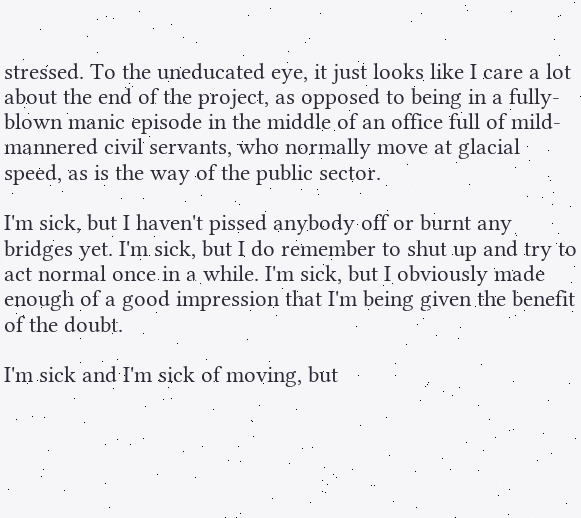stressed. To the uneducated eye, it just looks like I care a lot about the end of the project, as opposed to being in a fully-blown manic episode in the middle of an office full of mild-mannered civil servants, who normally move at glacial speed, as is the way of the public sector.

I'm sick, but I haven't pissed anybody off or burnt any bridges yet. I'm sick, but I do remember to shut up and try to act normal once in a while. I'm sick, but I obviously made enough of a good impression that I'm being given the benefit of the doubt.

I'm sick and I'm sick of moving, but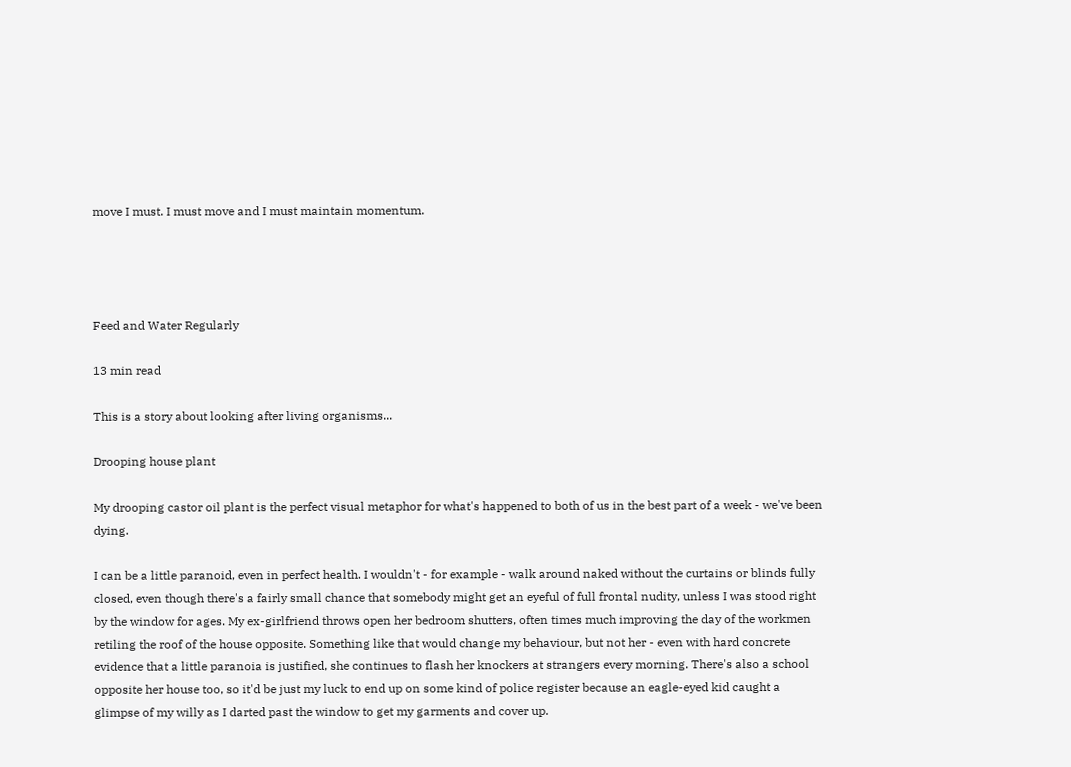move I must. I must move and I must maintain momentum.




Feed and Water Regularly

13 min read

This is a story about looking after living organisms...

Drooping house plant

My drooping castor oil plant is the perfect visual metaphor for what's happened to both of us in the best part of a week - we've been dying.

I can be a little paranoid, even in perfect health. I wouldn't - for example - walk around naked without the curtains or blinds fully closed, even though there's a fairly small chance that somebody might get an eyeful of full frontal nudity, unless I was stood right by the window for ages. My ex-girlfriend throws open her bedroom shutters, often times much improving the day of the workmen retiling the roof of the house opposite. Something like that would change my behaviour, but not her - even with hard concrete evidence that a little paranoia is justified, she continues to flash her knockers at strangers every morning. There's also a school opposite her house too, so it'd be just my luck to end up on some kind of police register because an eagle-eyed kid caught a glimpse of my willy as I darted past the window to get my garments and cover up.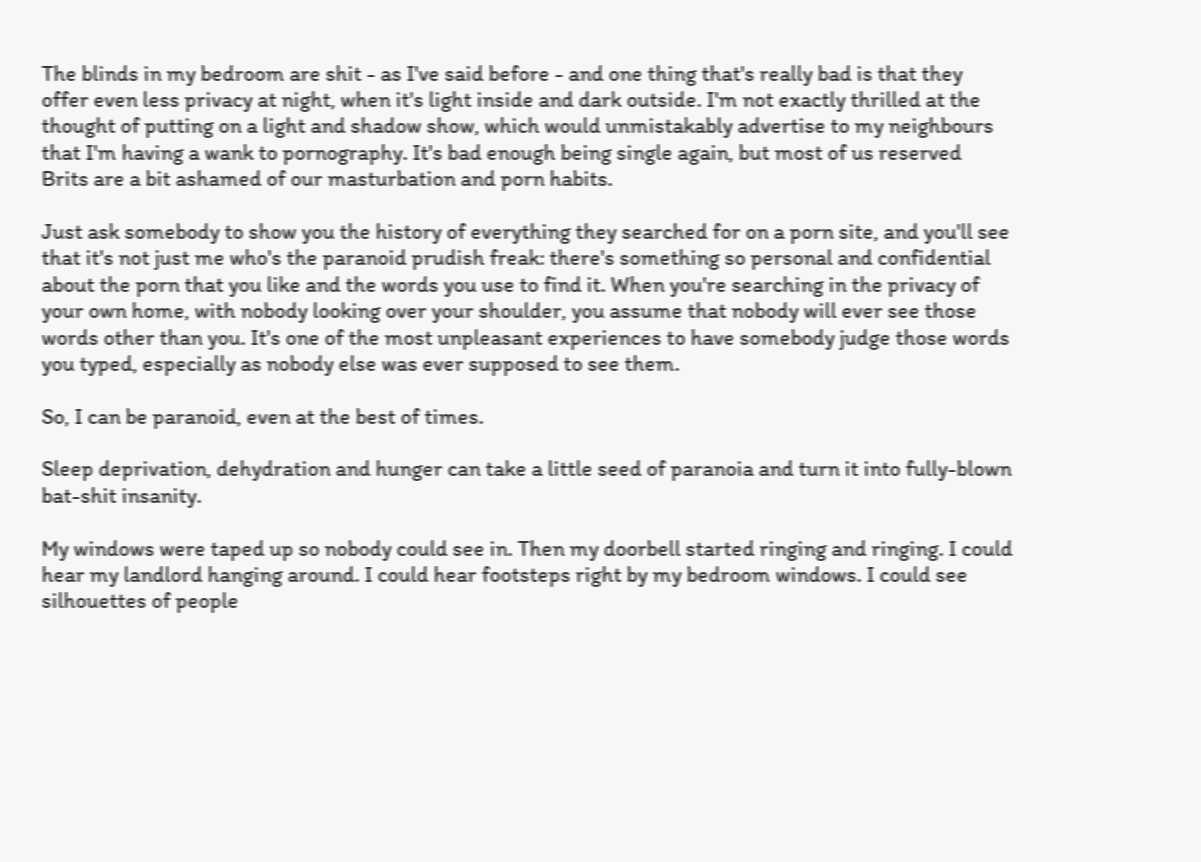The blinds in my bedroom are shit - as I've said before - and one thing that's really bad is that they offer even less privacy at night, when it's light inside and dark outside. I'm not exactly thrilled at the thought of putting on a light and shadow show, which would unmistakably advertise to my neighbours that I'm having a wank to pornography. It's bad enough being single again, but most of us reserved Brits are a bit ashamed of our masturbation and porn habits.

Just ask somebody to show you the history of everything they searched for on a porn site, and you'll see that it's not just me who's the paranoid prudish freak: there's something so personal and confidential about the porn that you like and the words you use to find it. When you're searching in the privacy of your own home, with nobody looking over your shoulder, you assume that nobody will ever see those words other than you. It's one of the most unpleasant experiences to have somebody judge those words you typed, especially as nobody else was ever supposed to see them.

So, I can be paranoid, even at the best of times.

Sleep deprivation, dehydration and hunger can take a little seed of paranoia and turn it into fully-blown bat-shit insanity.

My windows were taped up so nobody could see in. Then my doorbell started ringing and ringing. I could hear my landlord hanging around. I could hear footsteps right by my bedroom windows. I could see silhouettes of people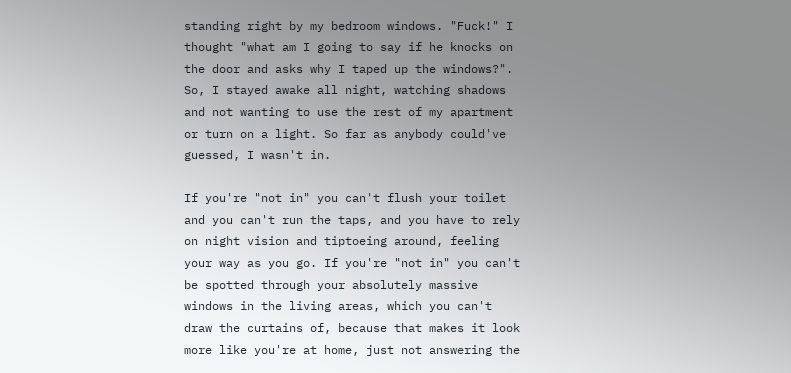standing right by my bedroom windows. "Fuck!" I thought "what am I going to say if he knocks on the door and asks why I taped up the windows?". So, I stayed awake all night, watching shadows and not wanting to use the rest of my apartment or turn on a light. So far as anybody could've guessed, I wasn't in.

If you're "not in" you can't flush your toilet and you can't run the taps, and you have to rely on night vision and tiptoeing around, feeling your way as you go. If you're "not in" you can't be spotted through your absolutely massive windows in the living areas, which you can't draw the curtains of, because that makes it look more like you're at home, just not answering the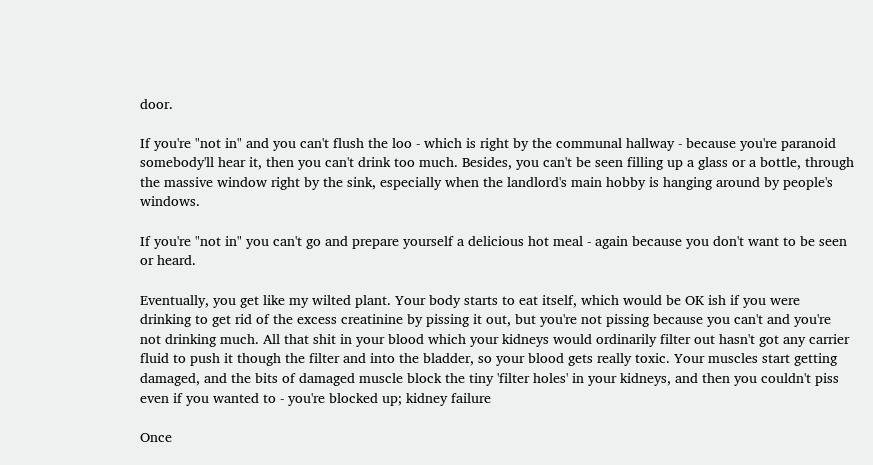door.

If you're "not in" and you can't flush the loo - which is right by the communal hallway - because you're paranoid somebody'll hear it, then you can't drink too much. Besides, you can't be seen filling up a glass or a bottle, through the massive window right by the sink, especially when the landlord's main hobby is hanging around by people's windows.

If you're "not in" you can't go and prepare yourself a delicious hot meal - again because you don't want to be seen or heard.

Eventually, you get like my wilted plant. Your body starts to eat itself, which would be OK ish if you were drinking to get rid of the excess creatinine by pissing it out, but you're not pissing because you can't and you're not drinking much. All that shit in your blood which your kidneys would ordinarily filter out hasn't got any carrier fluid to push it though the filter and into the bladder, so your blood gets really toxic. Your muscles start getting damaged, and the bits of damaged muscle block the tiny 'filter holes' in your kidneys, and then you couldn't piss even if you wanted to - you're blocked up; kidney failure

Once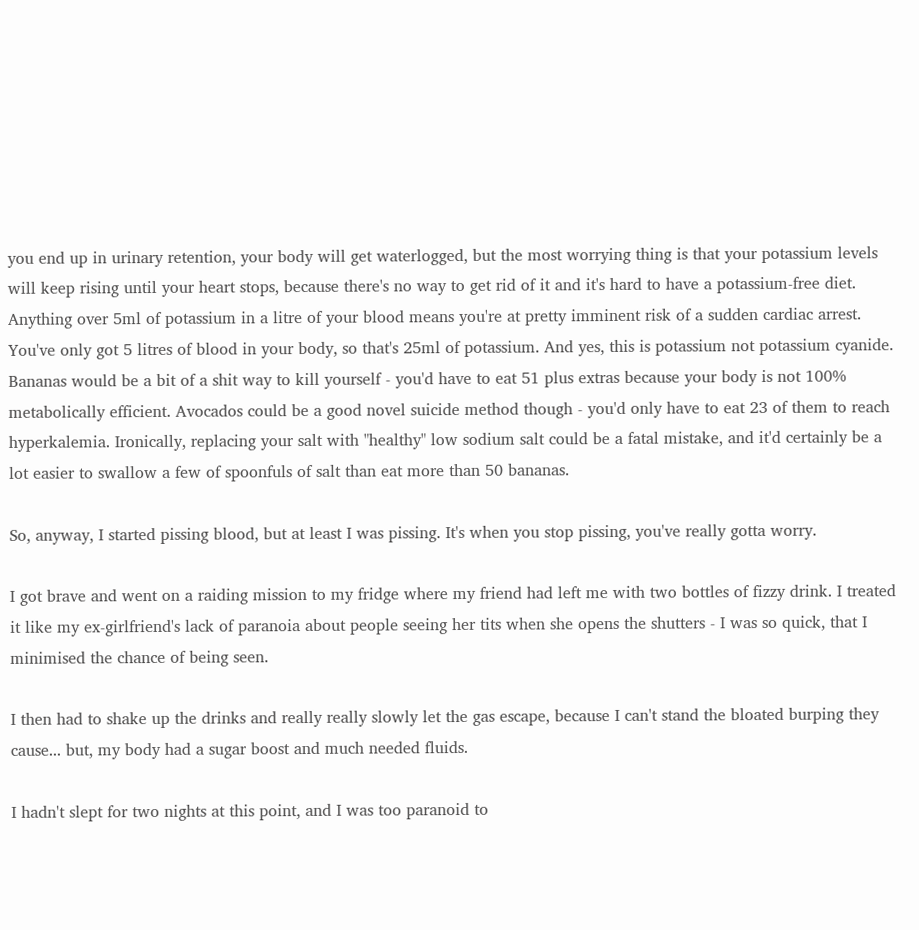you end up in urinary retention, your body will get waterlogged, but the most worrying thing is that your potassium levels will keep rising until your heart stops, because there's no way to get rid of it and it's hard to have a potassium-free diet. Anything over 5ml of potassium in a litre of your blood means you're at pretty imminent risk of a sudden cardiac arrest. You've only got 5 litres of blood in your body, so that's 25ml of potassium. And yes, this is potassium not potassium cyanide. Bananas would be a bit of a shit way to kill yourself - you'd have to eat 51 plus extras because your body is not 100% metabolically efficient. Avocados could be a good novel suicide method though - you'd only have to eat 23 of them to reach hyperkalemia. Ironically, replacing your salt with "healthy" low sodium salt could be a fatal mistake, and it'd certainly be a lot easier to swallow a few of spoonfuls of salt than eat more than 50 bananas.

So, anyway, I started pissing blood, but at least I was pissing. It's when you stop pissing, you've really gotta worry.

I got brave and went on a raiding mission to my fridge where my friend had left me with two bottles of fizzy drink. I treated it like my ex-girlfriend's lack of paranoia about people seeing her tits when she opens the shutters - I was so quick, that I minimised the chance of being seen.

I then had to shake up the drinks and really really slowly let the gas escape, because I can't stand the bloated burping they cause... but, my body had a sugar boost and much needed fluids.

I hadn't slept for two nights at this point, and I was too paranoid to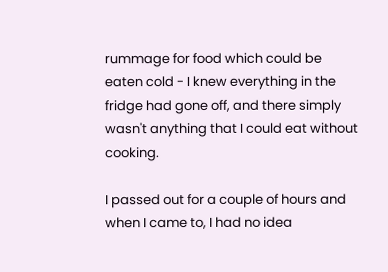rummage for food which could be eaten cold - I knew everything in the fridge had gone off, and there simply wasn't anything that I could eat without cooking.

I passed out for a couple of hours and when I came to, I had no idea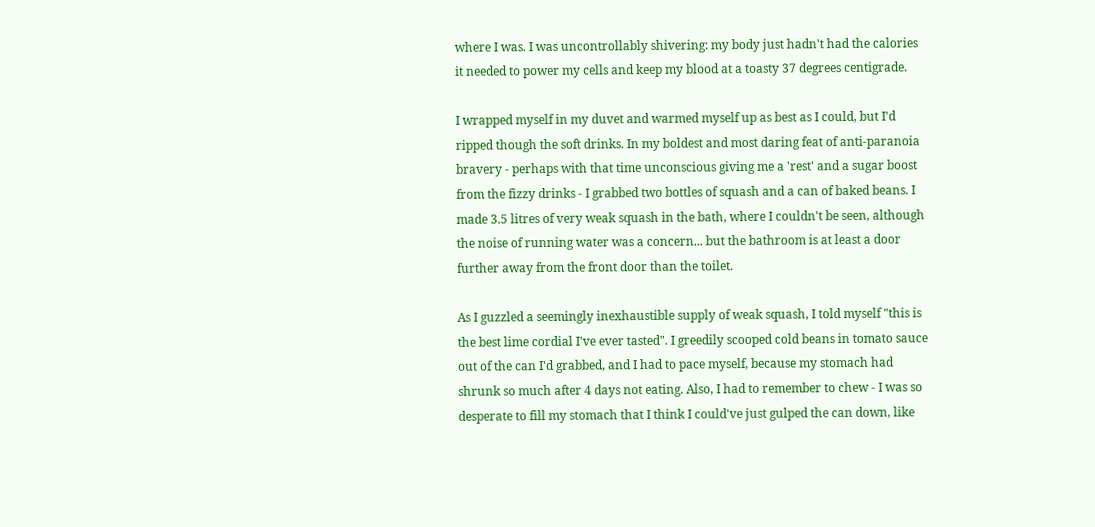where I was. I was uncontrollably shivering: my body just hadn't had the calories it needed to power my cells and keep my blood at a toasty 37 degrees centigrade.

I wrapped myself in my duvet and warmed myself up as best as I could, but I'd ripped though the soft drinks. In my boldest and most daring feat of anti-paranoia bravery - perhaps with that time unconscious giving me a 'rest' and a sugar boost from the fizzy drinks - I grabbed two bottles of squash and a can of baked beans. I made 3.5 litres of very weak squash in the bath, where I couldn't be seen, although the noise of running water was a concern... but the bathroom is at least a door further away from the front door than the toilet.

As I guzzled a seemingly inexhaustible supply of weak squash, I told myself "this is the best lime cordial I've ever tasted". I greedily scooped cold beans in tomato sauce out of the can I'd grabbed, and I had to pace myself, because my stomach had shrunk so much after 4 days not eating. Also, I had to remember to chew - I was so desperate to fill my stomach that I think I could've just gulped the can down, like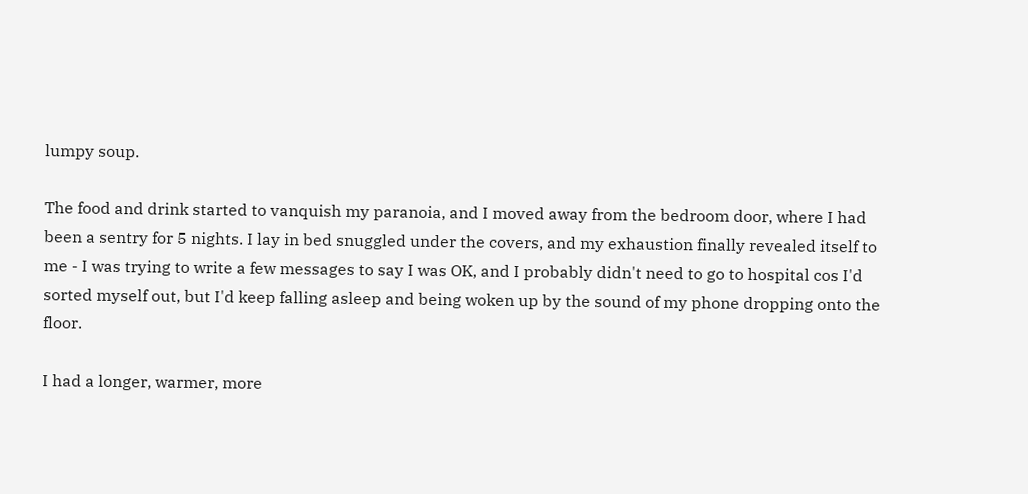lumpy soup.

The food and drink started to vanquish my paranoia, and I moved away from the bedroom door, where I had been a sentry for 5 nights. I lay in bed snuggled under the covers, and my exhaustion finally revealed itself to me - I was trying to write a few messages to say I was OK, and I probably didn't need to go to hospital cos I'd sorted myself out, but I'd keep falling asleep and being woken up by the sound of my phone dropping onto the floor.

I had a longer, warmer, more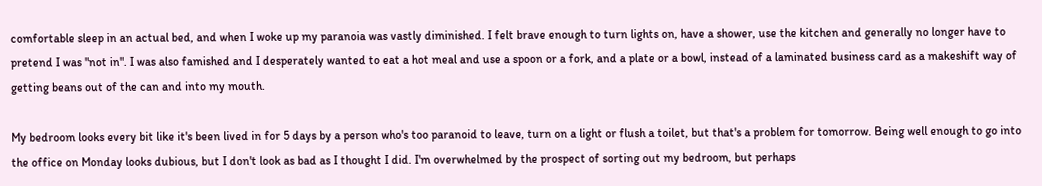comfortable sleep in an actual bed, and when I woke up my paranoia was vastly diminished. I felt brave enough to turn lights on, have a shower, use the kitchen and generally no longer have to pretend I was "not in". I was also famished and I desperately wanted to eat a hot meal and use a spoon or a fork, and a plate or a bowl, instead of a laminated business card as a makeshift way of getting beans out of the can and into my mouth.

My bedroom looks every bit like it's been lived in for 5 days by a person who's too paranoid to leave, turn on a light or flush a toilet, but that's a problem for tomorrow. Being well enough to go into the office on Monday looks dubious, but I don't look as bad as I thought I did. I'm overwhelmed by the prospect of sorting out my bedroom, but perhaps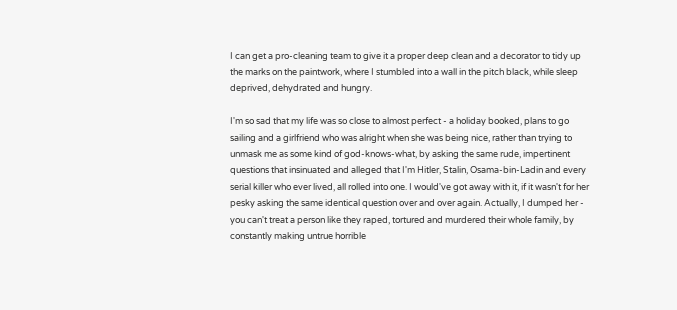I can get a pro-cleaning team to give it a proper deep clean and a decorator to tidy up the marks on the paintwork, where I stumbled into a wall in the pitch black, while sleep deprived, dehydrated and hungry.

I'm so sad that my life was so close to almost perfect - a holiday booked, plans to go sailing and a girlfriend who was alright when she was being nice, rather than trying to unmask me as some kind of god-knows-what, by asking the same rude, impertinent questions that insinuated and alleged that I'm Hitler, Stalin, Osama-bin-Ladin and every serial killer who ever lived, all rolled into one. I would've got away with it, if it wasn't for her pesky asking the same identical question over and over again. Actually, I dumped her - you can't treat a person like they raped, tortured and murdered their whole family, by constantly making untrue horrible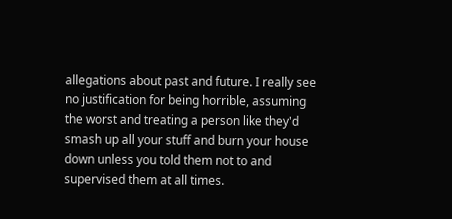allegations about past and future. I really see no justification for being horrible, assuming the worst and treating a person like they'd smash up all your stuff and burn your house down unless you told them not to and supervised them at all times.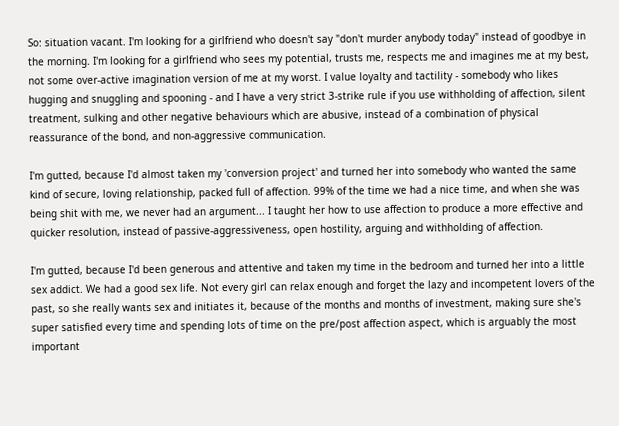So: situation vacant. I'm looking for a girlfriend who doesn't say "don't murder anybody today" instead of goodbye in the morning. I'm looking for a girlfriend who sees my potential, trusts me, respects me and imagines me at my best, not some over-active imagination version of me at my worst. I value loyalty and tactility - somebody who likes hugging and snuggling and spooning - and I have a very strict 3-strike rule if you use withholding of affection, silent treatment, sulking and other negative behaviours which are abusive, instead of a combination of physical reassurance of the bond, and non-aggressive communication.

I'm gutted, because I'd almost taken my 'conversion project' and turned her into somebody who wanted the same kind of secure, loving relationship, packed full of affection. 99% of the time we had a nice time, and when she was being shit with me, we never had an argument... I taught her how to use affection to produce a more effective and quicker resolution, instead of passive-aggressiveness, open hostility, arguing and withholding of affection.

I'm gutted, because I'd been generous and attentive and taken my time in the bedroom and turned her into a little sex addict. We had a good sex life. Not every girl can relax enough and forget the lazy and incompetent lovers of the past, so she really wants sex and initiates it, because of the months and months of investment, making sure she's super satisfied every time and spending lots of time on the pre/post affection aspect, which is arguably the most important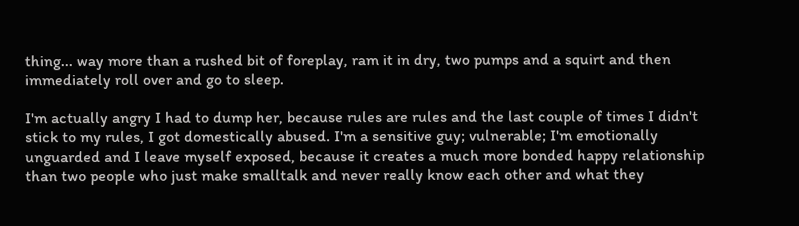thing... way more than a rushed bit of foreplay, ram it in dry, two pumps and a squirt and then immediately roll over and go to sleep.

I'm actually angry I had to dump her, because rules are rules and the last couple of times I didn't stick to my rules, I got domestically abused. I'm a sensitive guy; vulnerable; I'm emotionally unguarded and I leave myself exposed, because it creates a much more bonded happy relationship than two people who just make smalltalk and never really know each other and what they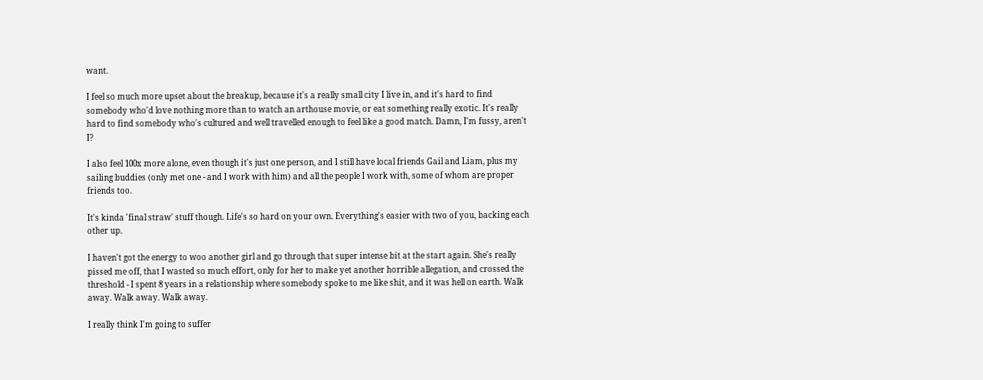want.

I feel so much more upset about the breakup, because it's a really small city I live in, and it's hard to find somebody who'd love nothing more than to watch an arthouse movie, or eat something really exotic. It's really hard to find somebody who's cultured and well travelled enough to feel like a good match. Damn, I'm fussy, aren't I?

I also feel 100x more alone, even though it's just one person, and I still have local friends Gail and Liam, plus my sailing buddies (only met one - and I work with him) and all the people I work with, some of whom are proper friends too.

It's kinda 'final straw' stuff though. Life's so hard on your own. Everything's easier with two of you, backing each other up.

I haven't got the energy to woo another girl and go through that super intense bit at the start again. She's really pissed me off, that I wasted so much effort, only for her to make yet another horrible allegation, and crossed the threshold - I spent 8 years in a relationship where somebody spoke to me like shit, and it was hell on earth. Walk away. Walk away. Walk away.

I really think I'm going to suffer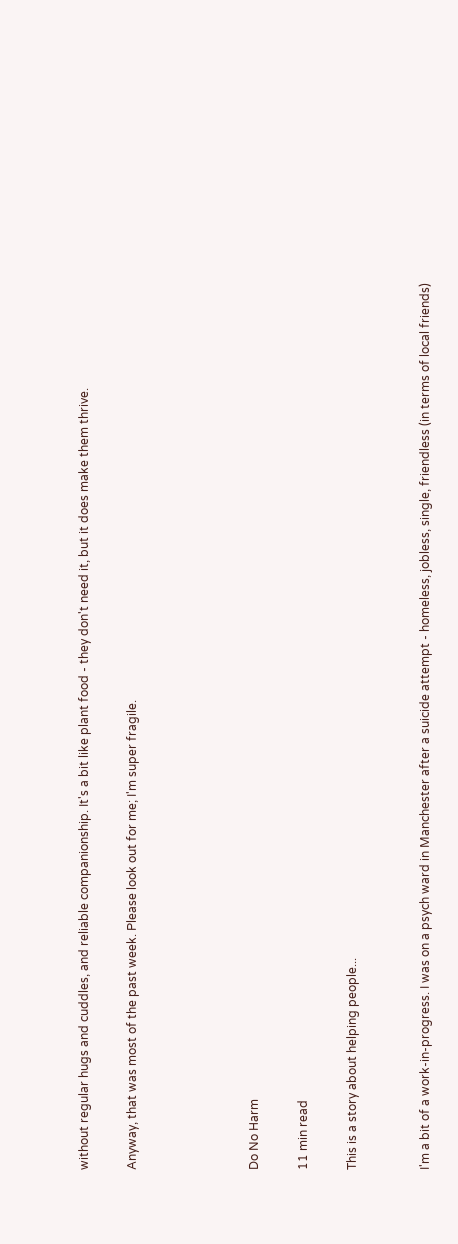without regular hugs and cuddles, and reliable companionship. It's a bit like plant food - they don't need it, but it does make them thrive.

Anyway, that was most of the past week. Please look out for me; I'm super fragile.




Do No Harm

11 min read

This is a story about helping people...


I'm a bit of a work-in-progress. I was on a psych ward in Manchester after a suicide attempt - homeless, jobless, single, friendless (in terms of local friends)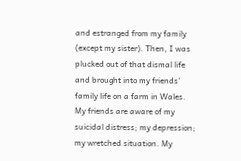and estranged from my family (except my sister). Then, I was plucked out of that dismal life and brought into my friends' family life on a farm in Wales. My friends are aware of my suicidal distress; my depression; my wretched situation. My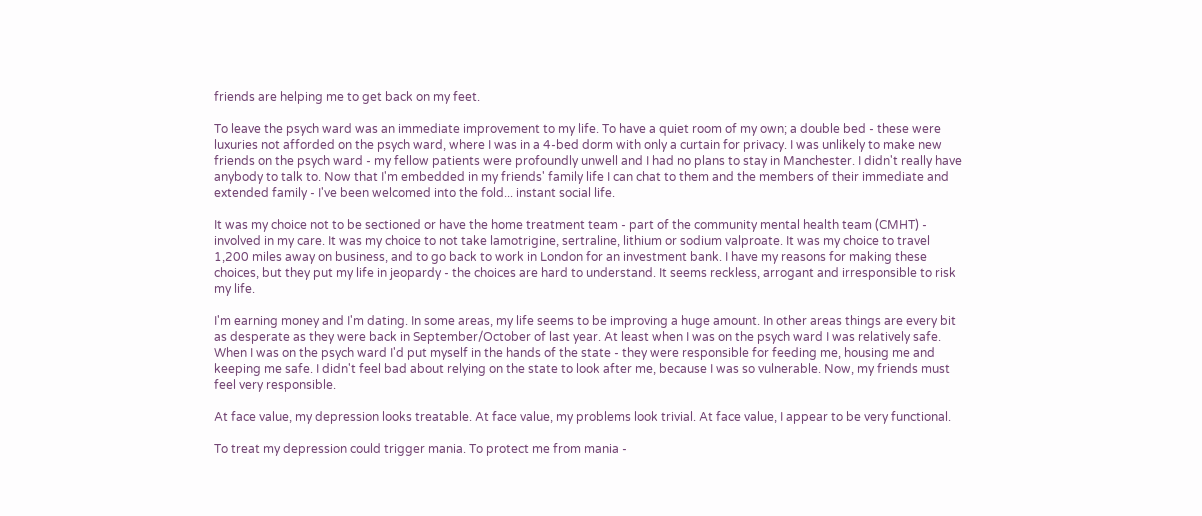friends are helping me to get back on my feet.

To leave the psych ward was an immediate improvement to my life. To have a quiet room of my own; a double bed - these were luxuries not afforded on the psych ward, where I was in a 4-bed dorm with only a curtain for privacy. I was unlikely to make new friends on the psych ward - my fellow patients were profoundly unwell and I had no plans to stay in Manchester. I didn't really have anybody to talk to. Now that I'm embedded in my friends' family life I can chat to them and the members of their immediate and extended family - I've been welcomed into the fold... instant social life.

It was my choice not to be sectioned or have the home treatment team - part of the community mental health team (CMHT) - involved in my care. It was my choice to not take lamotrigine, sertraline, lithium or sodium valproate. It was my choice to travel 1,200 miles away on business, and to go back to work in London for an investment bank. I have my reasons for making these choices, but they put my life in jeopardy - the choices are hard to understand. It seems reckless, arrogant and irresponsible to risk my life.

I'm earning money and I'm dating. In some areas, my life seems to be improving a huge amount. In other areas things are every bit as desperate as they were back in September/October of last year. At least when I was on the psych ward I was relatively safe. When I was on the psych ward I'd put myself in the hands of the state - they were responsible for feeding me, housing me and keeping me safe. I didn't feel bad about relying on the state to look after me, because I was so vulnerable. Now, my friends must feel very responsible.

At face value, my depression looks treatable. At face value, my problems look trivial. At face value, I appear to be very functional.

To treat my depression could trigger mania. To protect me from mania -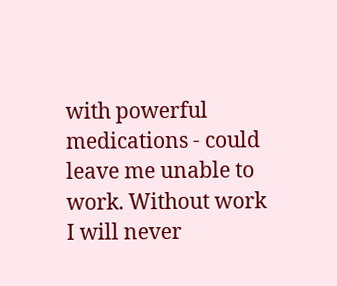with powerful medications - could leave me unable to work. Without work I will never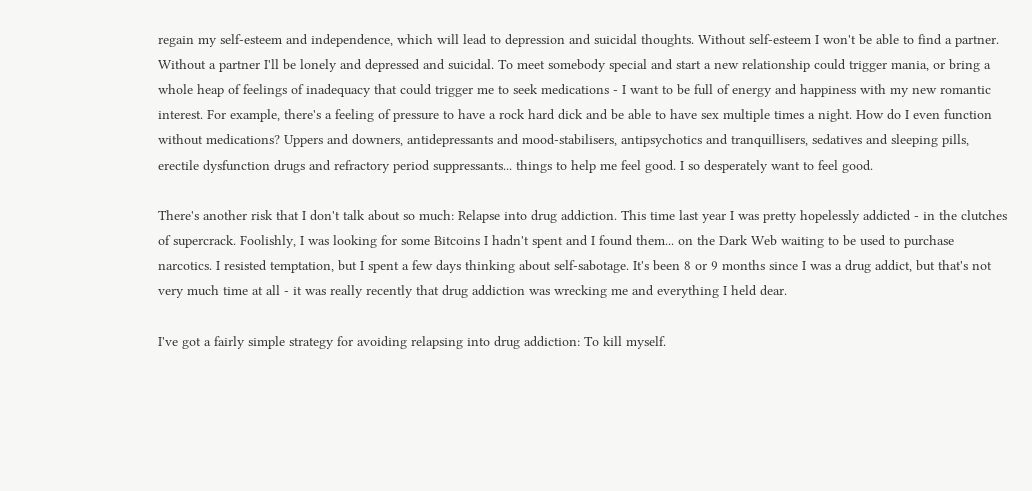regain my self-esteem and independence, which will lead to depression and suicidal thoughts. Without self-esteem I won't be able to find a partner. Without a partner I'll be lonely and depressed and suicidal. To meet somebody special and start a new relationship could trigger mania, or bring a whole heap of feelings of inadequacy that could trigger me to seek medications - I want to be full of energy and happiness with my new romantic interest. For example, there's a feeling of pressure to have a rock hard dick and be able to have sex multiple times a night. How do I even function without medications? Uppers and downers, antidepressants and mood-stabilisers, antipsychotics and tranquillisers, sedatives and sleeping pills, erectile dysfunction drugs and refractory period suppressants... things to help me feel good. I so desperately want to feel good.

There's another risk that I don't talk about so much: Relapse into drug addiction. This time last year I was pretty hopelessly addicted - in the clutches of supercrack. Foolishly, I was looking for some Bitcoins I hadn't spent and I found them... on the Dark Web waiting to be used to purchase narcotics. I resisted temptation, but I spent a few days thinking about self-sabotage. It's been 8 or 9 months since I was a drug addict, but that's not very much time at all - it was really recently that drug addiction was wrecking me and everything I held dear.

I've got a fairly simple strategy for avoiding relapsing into drug addiction: To kill myself.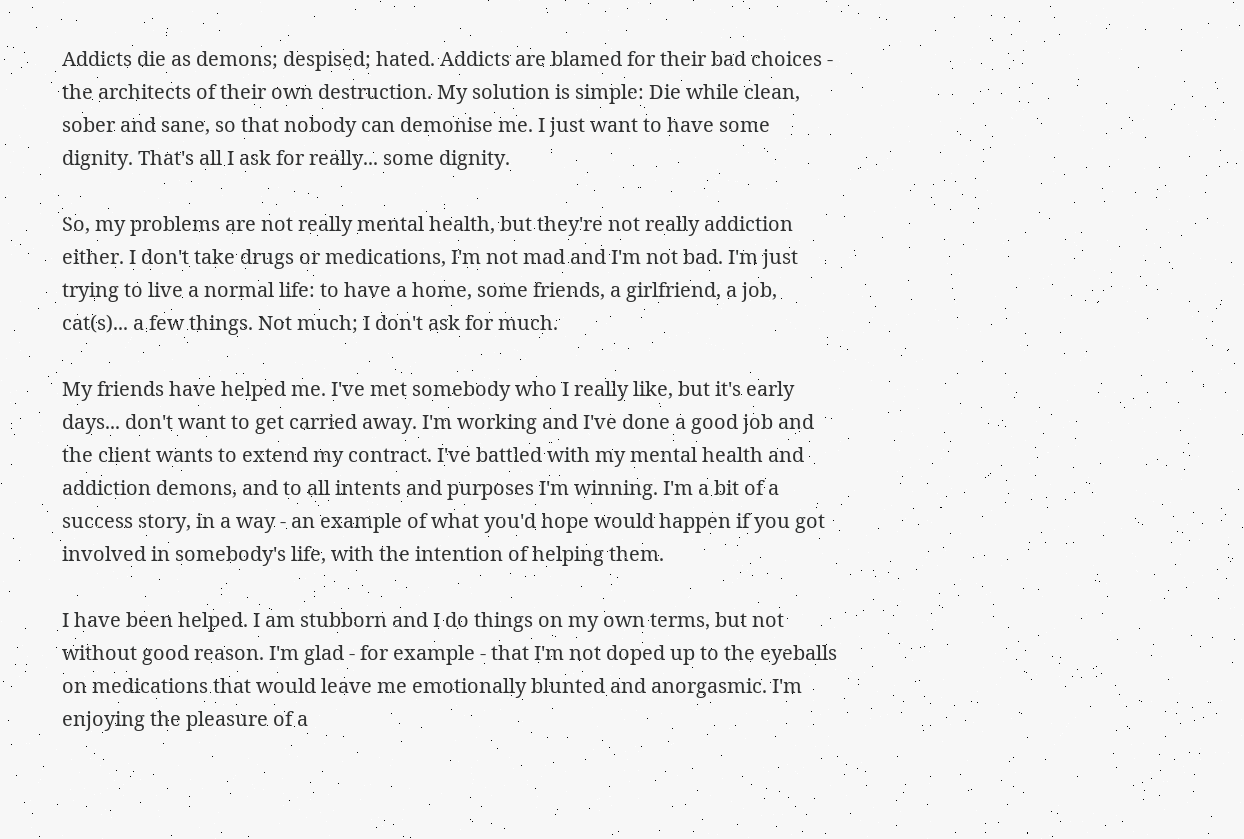Addicts die as demons; despised; hated. Addicts are blamed for their bad choices - the architects of their own destruction. My solution is simple: Die while clean, sober and sane, so that nobody can demonise me. I just want to have some dignity. That's all I ask for really... some dignity.

So, my problems are not really mental health, but they're not really addiction either. I don't take drugs or medications, I'm not mad and I'm not bad. I'm just trying to live a normal life: to have a home, some friends, a girlfriend, a job, cat(s)... a few things. Not much; I don't ask for much.

My friends have helped me. I've met somebody who I really like, but it's early days... don't want to get carried away. I'm working and I've done a good job and the client wants to extend my contract. I've battled with my mental health and addiction demons, and to all intents and purposes I'm winning. I'm a bit of a success story, in a way - an example of what you'd hope would happen if you got involved in somebody's life, with the intention of helping them.

I have been helped. I am stubborn and I do things on my own terms, but not without good reason. I'm glad - for example - that I'm not doped up to the eyeballs on medications that would leave me emotionally blunted and anorgasmic. I'm enjoying the pleasure of a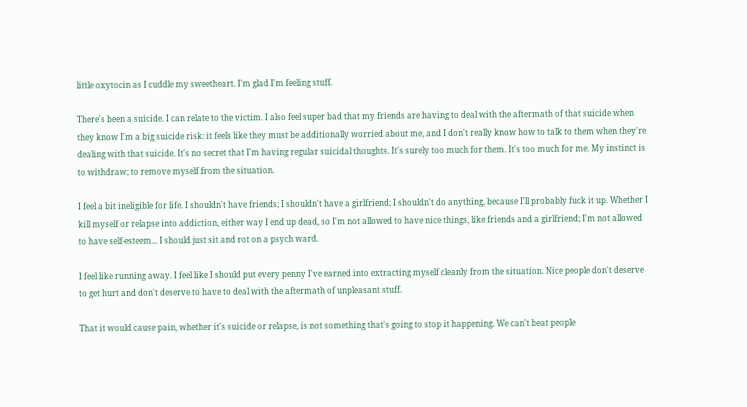little oxytocin as I cuddle my sweetheart. I'm glad I'm feeling stuff.

There's been a suicide. I can relate to the victim. I also feel super bad that my friends are having to deal with the aftermath of that suicide when they know I'm a big suicide risk: it feels like they must be additionally worried about me, and I don't really know how to talk to them when they're dealing with that suicide. It's no secret that I'm having regular suicidal thoughts. It's surely too much for them. It's too much for me. My instinct is to withdraw; to remove myself from the situation.

I feel a bit ineligible for life. I shouldn't have friends; I shouldn't have a girlfriend; I shouldn't do anything, because I'll probably fuck it up. Whether I kill myself or relapse into addiction, either way I end up dead, so I'm not allowed to have nice things, like friends and a girlfriend; I'm not allowed to have self-esteem... I should just sit and rot on a psych ward.

I feel like running away. I feel like I should put every penny I've earned into extracting myself cleanly from the situation. Nice people don't deserve to get hurt and don't deserve to have to deal with the aftermath of unpleasant stuff.

That it would cause pain, whether it's suicide or relapse, is not something that's going to stop it happening. We can't beat people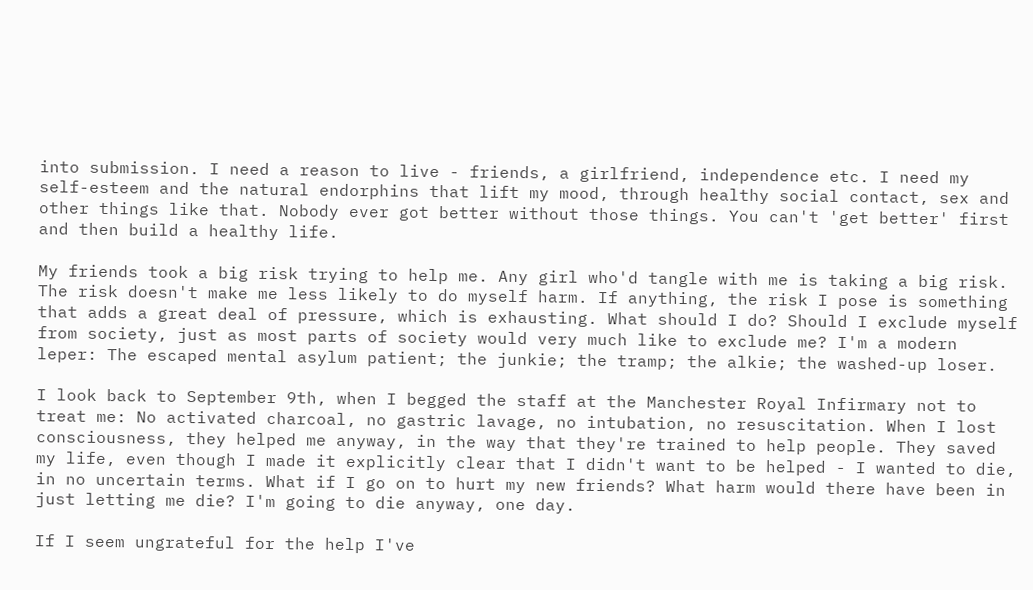into submission. I need a reason to live - friends, a girlfriend, independence etc. I need my self-esteem and the natural endorphins that lift my mood, through healthy social contact, sex and other things like that. Nobody ever got better without those things. You can't 'get better' first and then build a healthy life.

My friends took a big risk trying to help me. Any girl who'd tangle with me is taking a big risk. The risk doesn't make me less likely to do myself harm. If anything, the risk I pose is something that adds a great deal of pressure, which is exhausting. What should I do? Should I exclude myself from society, just as most parts of society would very much like to exclude me? I'm a modern leper: The escaped mental asylum patient; the junkie; the tramp; the alkie; the washed-up loser.

I look back to September 9th, when I begged the staff at the Manchester Royal Infirmary not to treat me: No activated charcoal, no gastric lavage, no intubation, no resuscitation. When I lost consciousness, they helped me anyway, in the way that they're trained to help people. They saved my life, even though I made it explicitly clear that I didn't want to be helped - I wanted to die, in no uncertain terms. What if I go on to hurt my new friends? What harm would there have been in just letting me die? I'm going to die anyway, one day.

If I seem ungrateful for the help I've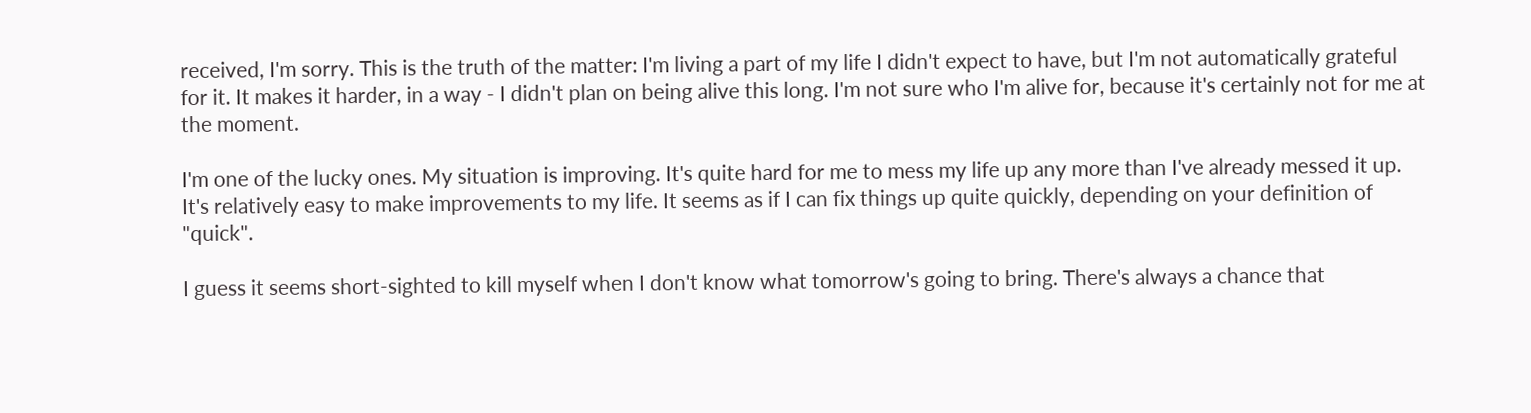received, I'm sorry. This is the truth of the matter: I'm living a part of my life I didn't expect to have, but I'm not automatically grateful for it. It makes it harder, in a way - I didn't plan on being alive this long. I'm not sure who I'm alive for, because it's certainly not for me at the moment.

I'm one of the lucky ones. My situation is improving. It's quite hard for me to mess my life up any more than I've already messed it up. It's relatively easy to make improvements to my life. It seems as if I can fix things up quite quickly, depending on your definition of "quick".

I guess it seems short-sighted to kill myself when I don't know what tomorrow's going to bring. There's always a chance that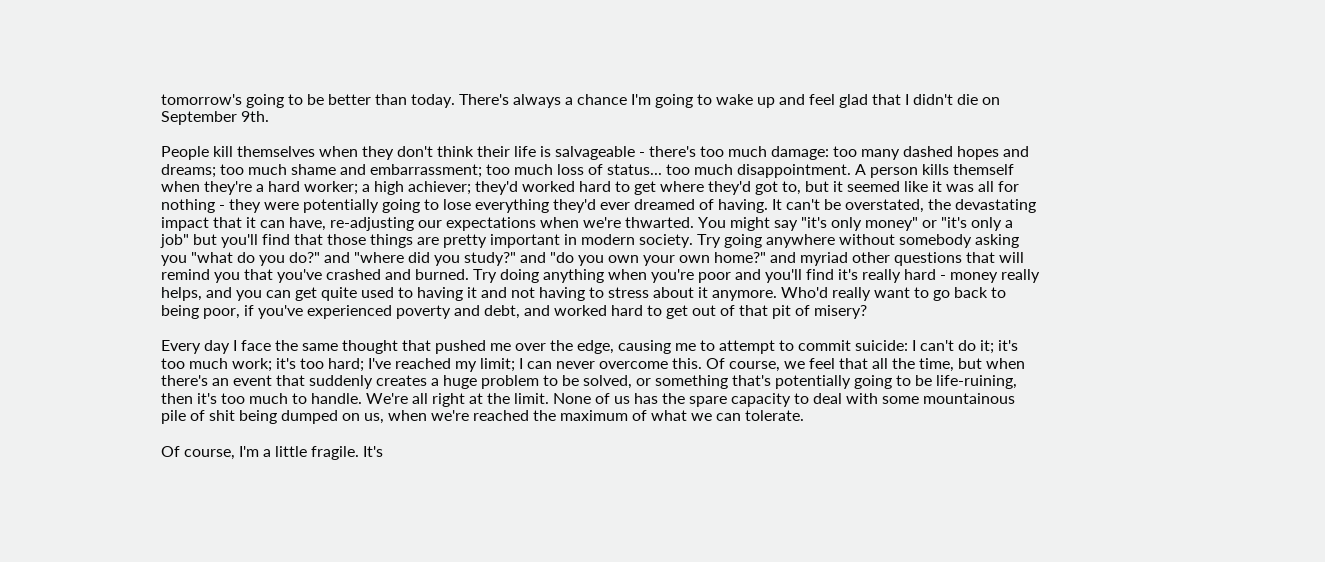tomorrow's going to be better than today. There's always a chance I'm going to wake up and feel glad that I didn't die on September 9th.

People kill themselves when they don't think their life is salvageable - there's too much damage: too many dashed hopes and dreams; too much shame and embarrassment; too much loss of status... too much disappointment. A person kills themself when they're a hard worker; a high achiever; they'd worked hard to get where they'd got to, but it seemed like it was all for nothing - they were potentially going to lose everything they'd ever dreamed of having. It can't be overstated, the devastating impact that it can have, re-adjusting our expectations when we're thwarted. You might say "it's only money" or "it's only a job" but you'll find that those things are pretty important in modern society. Try going anywhere without somebody asking you "what do you do?" and "where did you study?" and "do you own your own home?" and myriad other questions that will remind you that you've crashed and burned. Try doing anything when you're poor and you'll find it's really hard - money really helps, and you can get quite used to having it and not having to stress about it anymore. Who'd really want to go back to being poor, if you've experienced poverty and debt, and worked hard to get out of that pit of misery?

Every day I face the same thought that pushed me over the edge, causing me to attempt to commit suicide: I can't do it; it's too much work; it's too hard; I've reached my limit; I can never overcome this. Of course, we feel that all the time, but when there's an event that suddenly creates a huge problem to be solved, or something that's potentially going to be life-ruining, then it's too much to handle. We're all right at the limit. None of us has the spare capacity to deal with some mountainous pile of shit being dumped on us, when we're reached the maximum of what we can tolerate.

Of course, I'm a little fragile. It's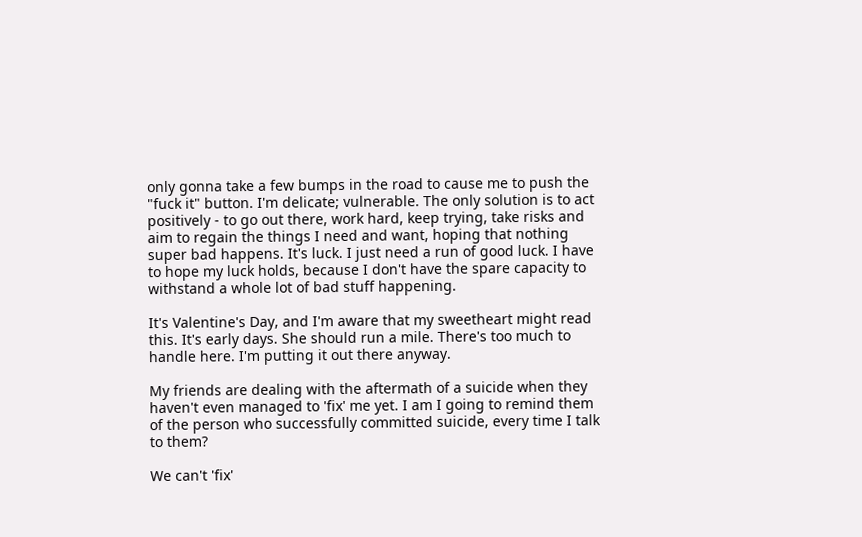only gonna take a few bumps in the road to cause me to push the "fuck it" button. I'm delicate; vulnerable. The only solution is to act positively - to go out there, work hard, keep trying, take risks and aim to regain the things I need and want, hoping that nothing super bad happens. It's luck. I just need a run of good luck. I have to hope my luck holds, because I don't have the spare capacity to withstand a whole lot of bad stuff happening.

It's Valentine's Day, and I'm aware that my sweetheart might read this. It's early days. She should run a mile. There's too much to handle here. I'm putting it out there anyway.

My friends are dealing with the aftermath of a suicide when they haven't even managed to 'fix' me yet. I am I going to remind them of the person who successfully committed suicide, every time I talk to them?

We can't 'fix'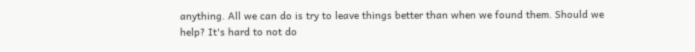anything. All we can do is try to leave things better than when we found them. Should we help? It's hard to not do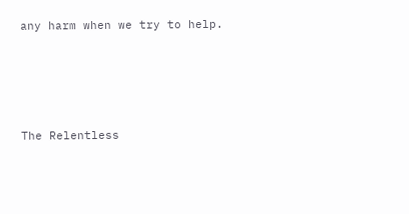any harm when we try to help.




The Relentless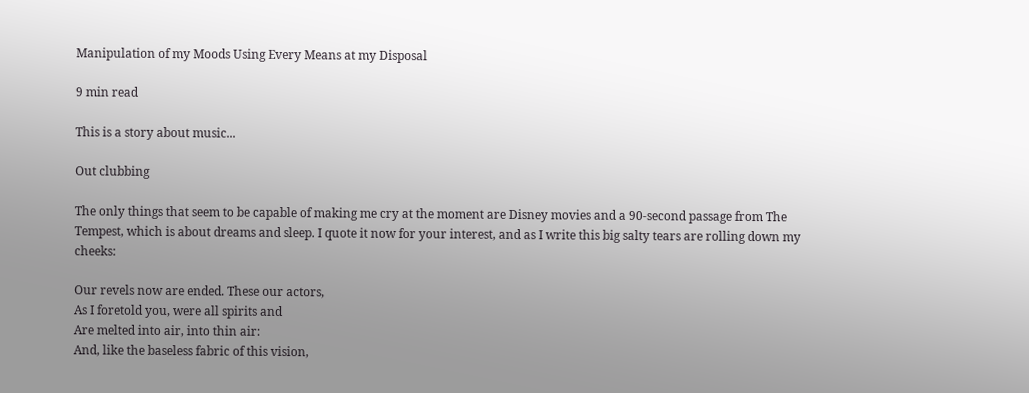Manipulation of my Moods Using Every Means at my Disposal

9 min read

This is a story about music...

Out clubbing

The only things that seem to be capable of making me cry at the moment are Disney movies and a 90-second passage from The Tempest, which is about dreams and sleep. I quote it now for your interest, and as I write this big salty tears are rolling down my cheeks:

Our revels now are ended. These our actors,
As I foretold you, were all spirits and
Are melted into air, into thin air:
And, like the baseless fabric of this vision,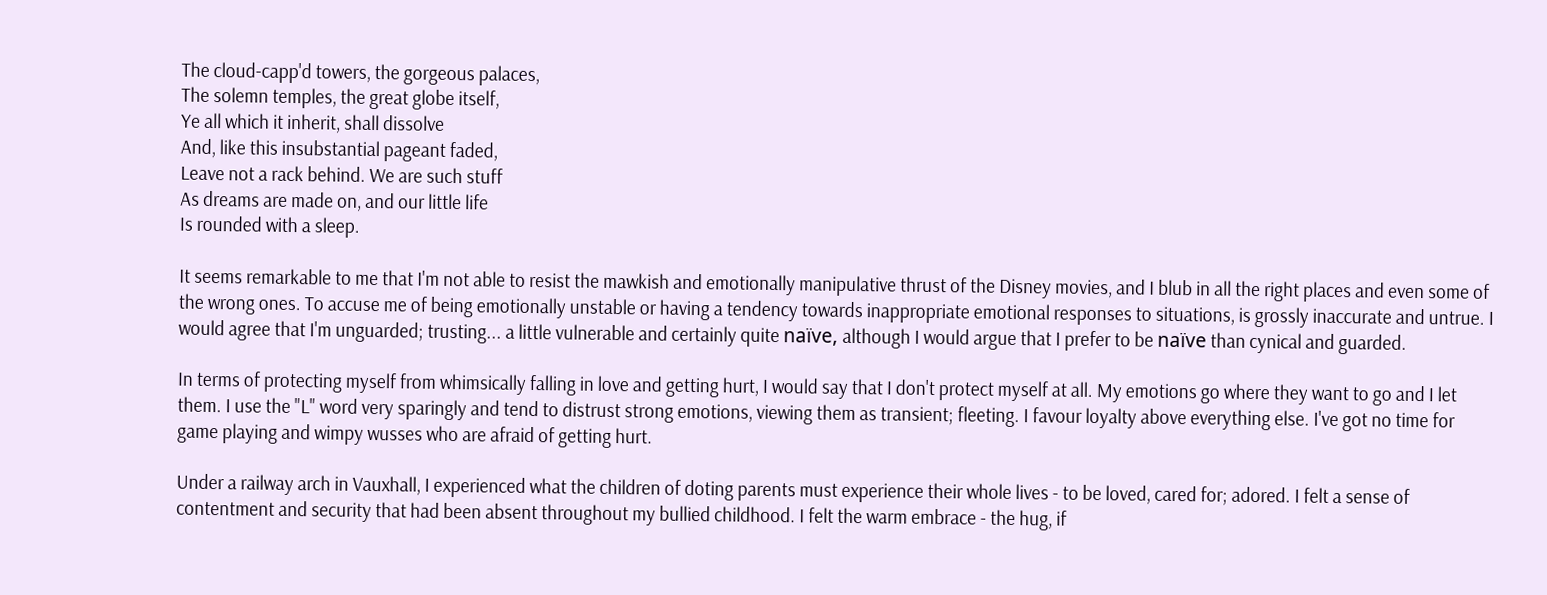The cloud-capp'd towers, the gorgeous palaces,
The solemn temples, the great globe itself,
Ye all which it inherit, shall dissolve
And, like this insubstantial pageant faded,
Leave not a rack behind. We are such stuff
As dreams are made on, and our little life
Is rounded with a sleep.

It seems remarkable to me that I'm not able to resist the mawkish and emotionally manipulative thrust of the Disney movies, and I blub in all the right places and even some of the wrong ones. To accuse me of being emotionally unstable or having a tendency towards inappropriate emotional responses to situations, is grossly inaccurate and untrue. I would agree that I'm unguarded; trusting... a little vulnerable and certainly quite naïve, although I would argue that I prefer to be naïve than cynical and guarded.

In terms of protecting myself from whimsically falling in love and getting hurt, I would say that I don't protect myself at all. My emotions go where they want to go and I let them. I use the "L" word very sparingly and tend to distrust strong emotions, viewing them as transient; fleeting. I favour loyalty above everything else. I've got no time for game playing and wimpy wusses who are afraid of getting hurt.

Under a railway arch in Vauxhall, I experienced what the children of doting parents must experience their whole lives - to be loved, cared for; adored. I felt a sense of contentment and security that had been absent throughout my bullied childhood. I felt the warm embrace - the hug, if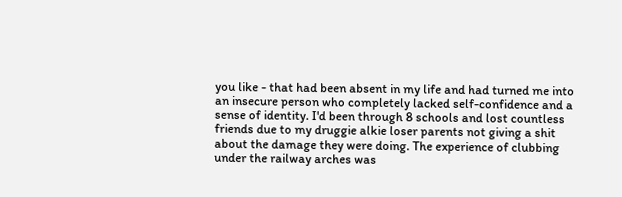you like - that had been absent in my life and had turned me into an insecure person who completely lacked self-confidence and a sense of identity. I'd been through 8 schools and lost countless friends due to my druggie alkie loser parents not giving a shit about the damage they were doing. The experience of clubbing under the railway arches was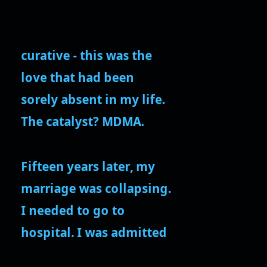curative - this was the love that had been sorely absent in my life. The catalyst? MDMA.

Fifteen years later, my marriage was collapsing. I needed to go to hospital. I was admitted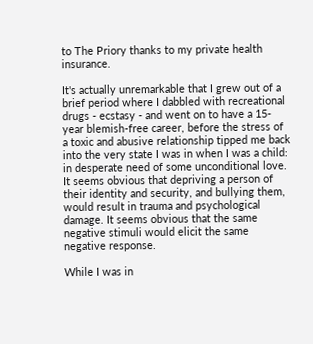to The Priory thanks to my private health insurance.

It's actually unremarkable that I grew out of a brief period where I dabbled with recreational drugs - ecstasy - and went on to have a 15-year blemish-free career, before the stress of a toxic and abusive relationship tipped me back into the very state I was in when I was a child: in desperate need of some unconditional love. It seems obvious that depriving a person of their identity and security, and bullying them, would result in trauma and psychological damage. It seems obvious that the same negative stimuli would elicit the same negative response.

While I was in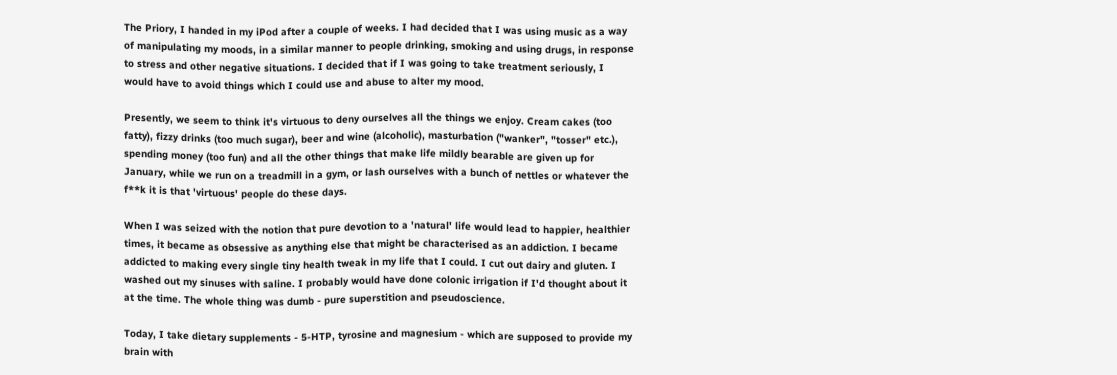The Priory, I handed in my iPod after a couple of weeks. I had decided that I was using music as a way of manipulating my moods, in a similar manner to people drinking, smoking and using drugs, in response to stress and other negative situations. I decided that if I was going to take treatment seriously, I would have to avoid things which I could use and abuse to alter my mood.

Presently, we seem to think it's virtuous to deny ourselves all the things we enjoy. Cream cakes (too fatty), fizzy drinks (too much sugar), beer and wine (alcoholic), masturbation ("wanker", "tosser" etc.), spending money (too fun) and all the other things that make life mildly bearable are given up for January, while we run on a treadmill in a gym, or lash ourselves with a bunch of nettles or whatever the f**k it is that 'virtuous' people do these days.

When I was seized with the notion that pure devotion to a 'natural' life would lead to happier, healthier times, it became as obsessive as anything else that might be characterised as an addiction. I became addicted to making every single tiny health tweak in my life that I could. I cut out dairy and gluten. I washed out my sinuses with saline. I probably would have done colonic irrigation if I'd thought about it at the time. The whole thing was dumb - pure superstition and pseudoscience.

Today, I take dietary supplements - 5-HTP, tyrosine and magnesium - which are supposed to provide my brain with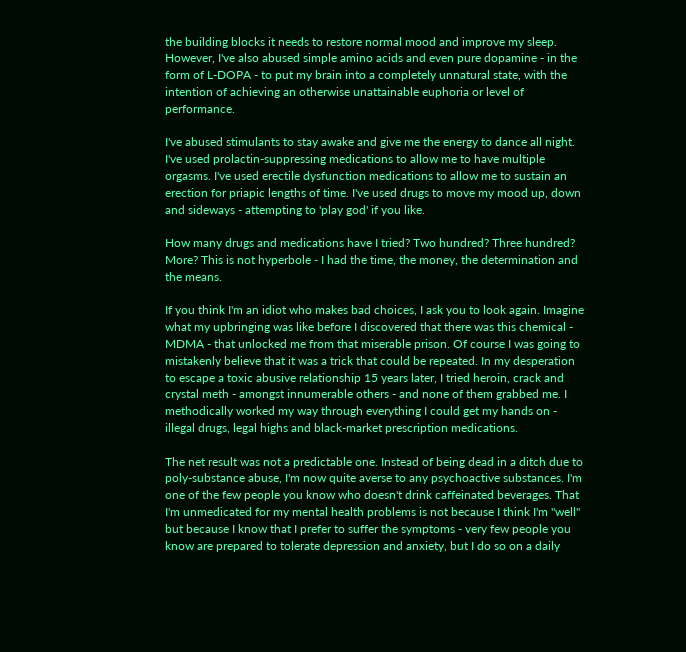the building blocks it needs to restore normal mood and improve my sleep. However, I've also abused simple amino acids and even pure dopamine - in the form of L-DOPA - to put my brain into a completely unnatural state, with the intention of achieving an otherwise unattainable euphoria or level of performance.

I've abused stimulants to stay awake and give me the energy to dance all night. I've used prolactin-suppressing medications to allow me to have multiple orgasms. I've used erectile dysfunction medications to allow me to sustain an erection for priapic lengths of time. I've used drugs to move my mood up, down and sideways - attempting to 'play god' if you like.

How many drugs and medications have I tried? Two hundred? Three hundred? More? This is not hyperbole - I had the time, the money, the determination and the means.

If you think I'm an idiot who makes bad choices, I ask you to look again. Imagine what my upbringing was like before I discovered that there was this chemical - MDMA - that unlocked me from that miserable prison. Of course I was going to mistakenly believe that it was a trick that could be repeated. In my desperation to escape a toxic abusive relationship 15 years later, I tried heroin, crack and crystal meth - amongst innumerable others - and none of them grabbed me. I methodically worked my way through everything I could get my hands on - illegal drugs, legal highs and black-market prescription medications.

The net result was not a predictable one. Instead of being dead in a ditch due to poly-substance abuse, I'm now quite averse to any psychoactive substances. I'm one of the few people you know who doesn't drink caffeinated beverages. That I'm unmedicated for my mental health problems is not because I think I'm "well" but because I know that I prefer to suffer the symptoms - very few people you know are prepared to tolerate depression and anxiety, but I do so on a daily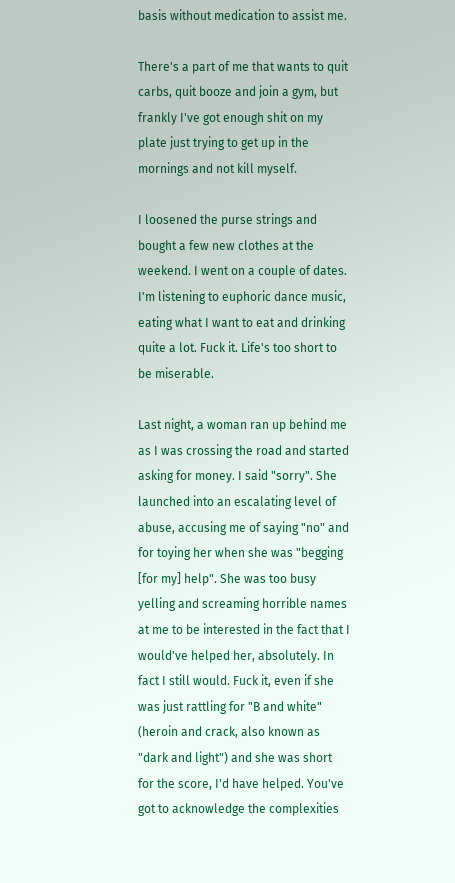basis without medication to assist me.

There's a part of me that wants to quit carbs, quit booze and join a gym, but frankly I've got enough shit on my plate just trying to get up in the mornings and not kill myself.

I loosened the purse strings and bought a few new clothes at the weekend. I went on a couple of dates. I'm listening to euphoric dance music, eating what I want to eat and drinking quite a lot. Fuck it. Life's too short to be miserable.

Last night, a woman ran up behind me as I was crossing the road and started asking for money. I said "sorry". She launched into an escalating level of abuse, accusing me of saying "no" and for toying her when she was "begging [for my] help". She was too busy yelling and screaming horrible names at me to be interested in the fact that I would've helped her, absolutely. In fact I still would. Fuck it, even if she was just rattling for "B and white" (heroin and crack, also known as "dark and light") and she was short for the score, I'd have helped. You've got to acknowledge the complexities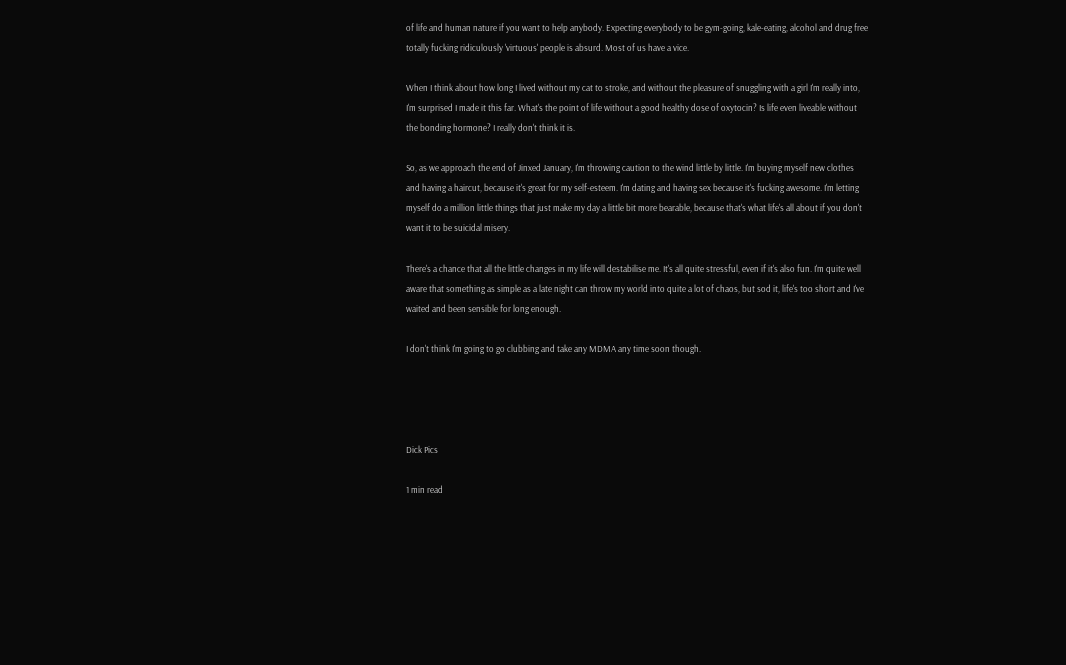of life and human nature if you want to help anybody. Expecting everybody to be gym-going, kale-eating, alcohol and drug free totally fucking ridiculously 'virtuous' people is absurd. Most of us have a vice.

When I think about how long I lived without my cat to stroke, and without the pleasure of snuggling with a girl I'm really into, I'm surprised I made it this far. What's the point of life without a good healthy dose of oxytocin? Is life even liveable without the bonding hormone? I really don't think it is.

So, as we approach the end of Jinxed January, I'm throwing caution to the wind little by little. I'm buying myself new clothes and having a haircut, because it's great for my self-esteem. I'm dating and having sex because it's fucking awesome. I'm letting myself do a million little things that just make my day a little bit more bearable, because that's what life's all about if you don't want it to be suicidal misery.

There's a chance that all the little changes in my life will destabilise me. It's all quite stressful, even if it's also fun. I'm quite well aware that something as simple as a late night can throw my world into quite a lot of chaos, but sod it, life's too short and I've waited and been sensible for long enough.

I don't think I'm going to go clubbing and take any MDMA any time soon though.




Dick Pics

1 min read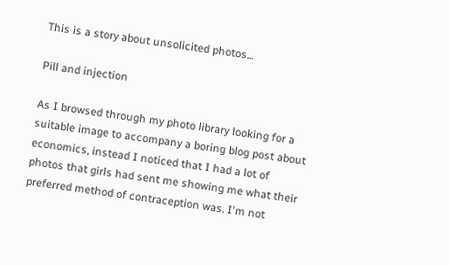This is a story about unsolicited photos...

Pill and injection

As I browsed through my photo library looking for a suitable image to accompany a boring blog post about economics, instead I noticed that I had a lot of photos that girls had sent me showing me what their preferred method of contraception was. I'm not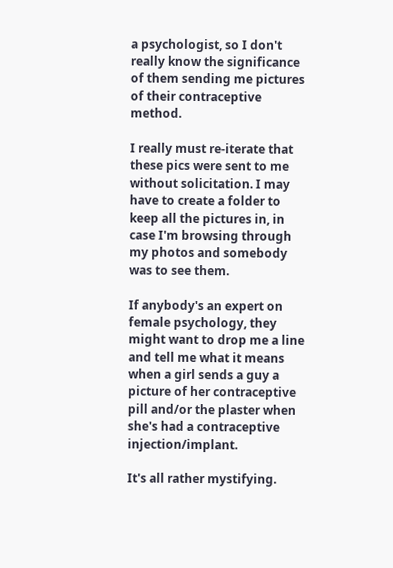a psychologist, so I don't really know the significance of them sending me pictures of their contraceptive method.

I really must re-iterate that these pics were sent to me without solicitation. I may have to create a folder to keep all the pictures in, in case I'm browsing through my photos and somebody was to see them.

If anybody's an expert on female psychology, they might want to drop me a line and tell me what it means when a girl sends a guy a picture of her contraceptive pill and/or the plaster when she's had a contraceptive injection/implant.

It's all rather mystifying.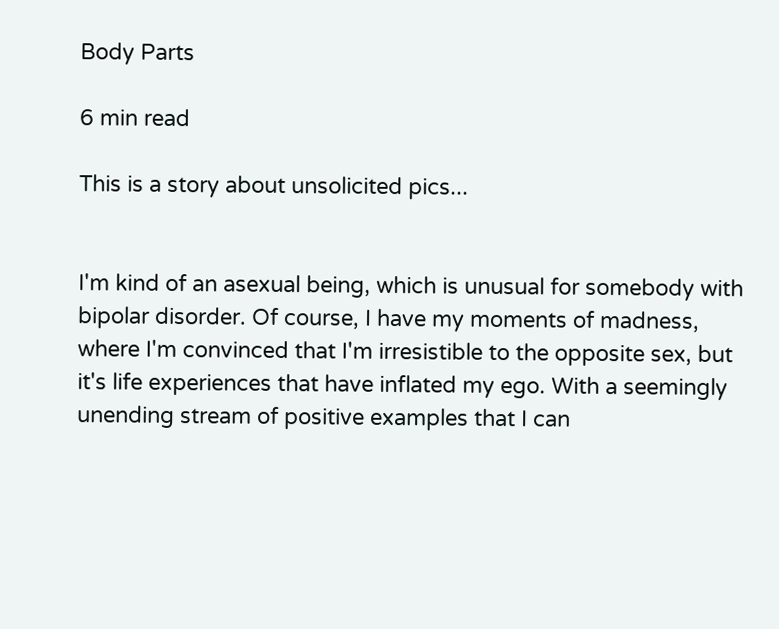Body Parts

6 min read

This is a story about unsolicited pics...


I'm kind of an asexual being, which is unusual for somebody with bipolar disorder. Of course, I have my moments of madness, where I'm convinced that I'm irresistible to the opposite sex, but it's life experiences that have inflated my ego. With a seemingly unending stream of positive examples that I can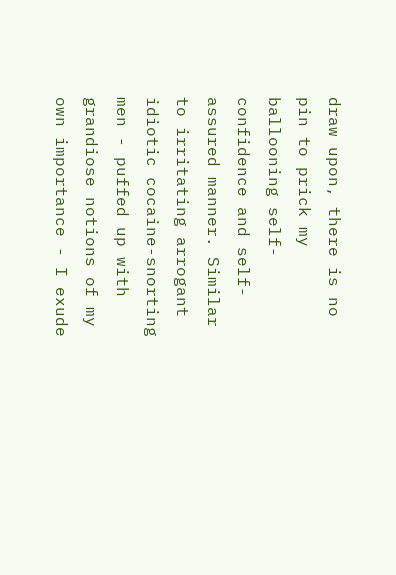draw upon, there is no pin to prick my ballooning self-confidence and self-assured manner. Similar to irritating arrogant idiotic cocaine-snorting men - puffed up with grandiose notions of my own importance - I exude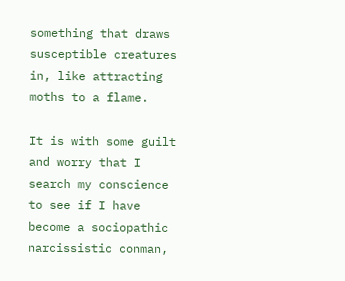something that draws susceptible creatures in, like attracting moths to a flame.

It is with some guilt and worry that I search my conscience to see if I have become a sociopathic narcissistic conman,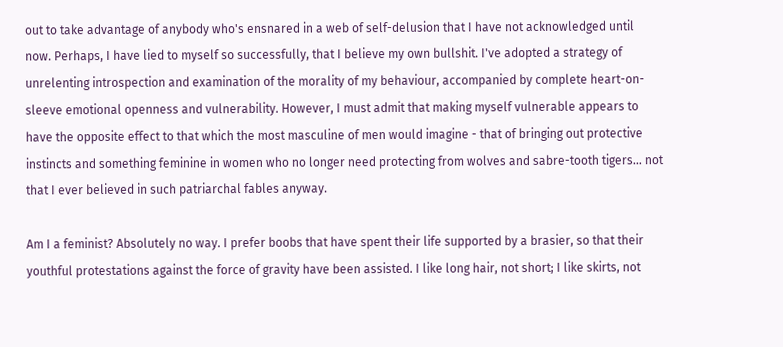out to take advantage of anybody who's ensnared in a web of self-delusion that I have not acknowledged until now. Perhaps, I have lied to myself so successfully, that I believe my own bullshit. I've adopted a strategy of unrelenting introspection and examination of the morality of my behaviour, accompanied by complete heart-on-sleeve emotional openness and vulnerability. However, I must admit that making myself vulnerable appears to have the opposite effect to that which the most masculine of men would imagine - that of bringing out protective instincts and something feminine in women who no longer need protecting from wolves and sabre-tooth tigers... not that I ever believed in such patriarchal fables anyway.

Am I a feminist? Absolutely no way. I prefer boobs that have spent their life supported by a brasier, so that their youthful protestations against the force of gravity have been assisted. I like long hair, not short; I like skirts, not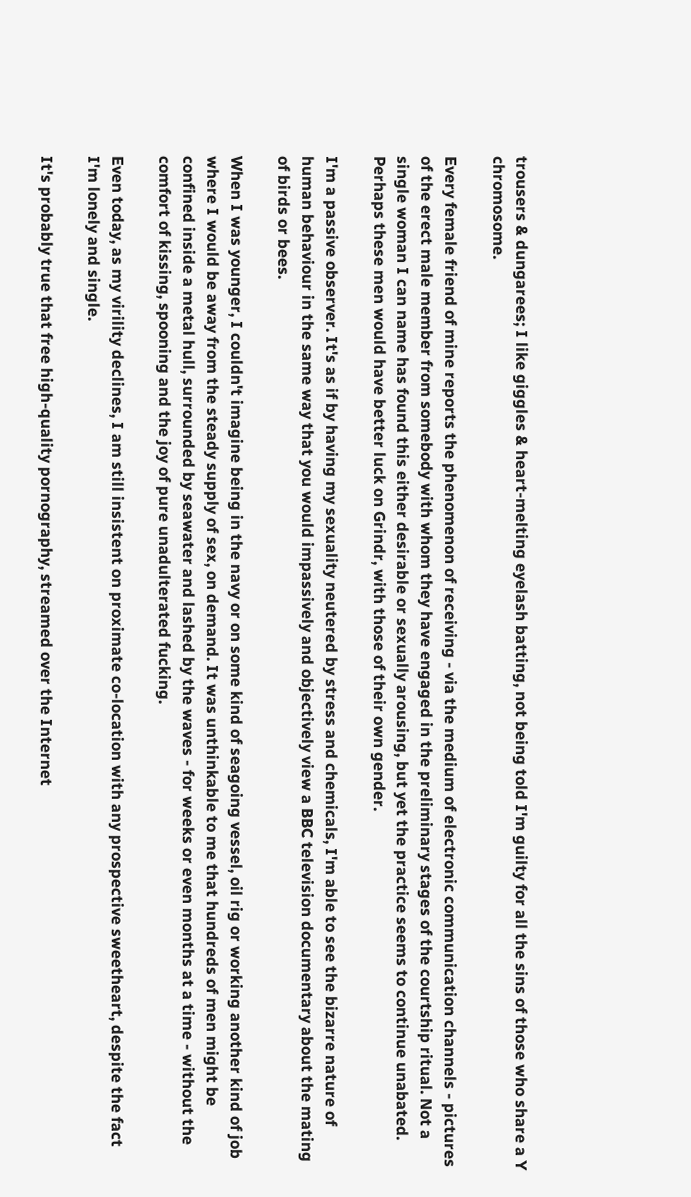trousers & dungarees; I like giggles & heart-melting eyelash batting, not being told I'm guilty for all the sins of those who share a Y chromosome.

Every female friend of mine reports the phenomenon of receiving - via the medium of electronic communication channels - pictures of the erect male member from somebody with whom they have engaged in the preliminary stages of the courtship ritual. Not a single woman I can name has found this either desirable or sexually arousing, but yet the practice seems to continue unabated. Perhaps these men would have better luck on Grindr, with those of their own gender.

I'm a passive observer. It's as if by having my sexuality neutered by stress and chemicals, I'm able to see the bizarre nature of human behaviour in the same way that you would impassively and objectively view a BBC television documentary about the mating of birds or bees.

When I was younger, I couldn't imagine being in the navy or on some kind of seagoing vessel, oil rig or working another kind of job where I would be away from the steady supply of sex, on demand. It was unthinkable to me that hundreds of men might be confined inside a metal hull, surrounded by seawater and lashed by the waves - for weeks or even months at a time - without the comfort of kissing, spooning and the joy of pure unadulterated fucking.

Even today, as my virility declines, I am still insistent on proximate co-location with any prospective sweetheart, despite the fact I'm lonely and single.

It's probably true that free high-quality pornography, streamed over the Internet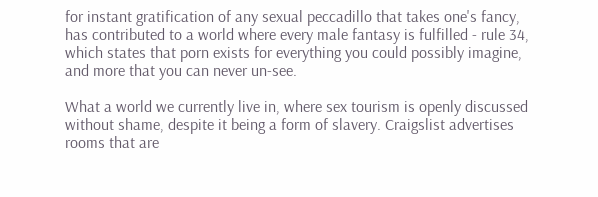for instant gratification of any sexual peccadillo that takes one's fancy, has contributed to a world where every male fantasy is fulfilled - rule 34, which states that porn exists for everything you could possibly imagine, and more that you can never un-see.

What a world we currently live in, where sex tourism is openly discussed without shame, despite it being a form of slavery. Craigslist advertises rooms that are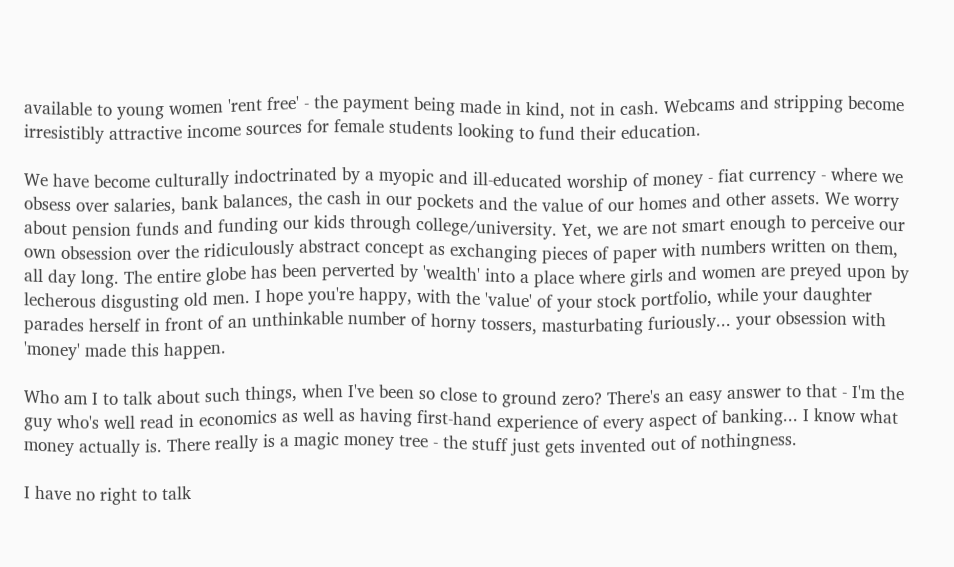available to young women 'rent free' - the payment being made in kind, not in cash. Webcams and stripping become irresistibly attractive income sources for female students looking to fund their education.

We have become culturally indoctrinated by a myopic and ill-educated worship of money - fiat currency - where we obsess over salaries, bank balances, the cash in our pockets and the value of our homes and other assets. We worry about pension funds and funding our kids through college/university. Yet, we are not smart enough to perceive our own obsession over the ridiculously abstract concept as exchanging pieces of paper with numbers written on them, all day long. The entire globe has been perverted by 'wealth' into a place where girls and women are preyed upon by lecherous disgusting old men. I hope you're happy, with the 'value' of your stock portfolio, while your daughter parades herself in front of an unthinkable number of horny tossers, masturbating furiously... your obsession with 'money' made this happen.

Who am I to talk about such things, when I've been so close to ground zero? There's an easy answer to that - I'm the guy who's well read in economics as well as having first-hand experience of every aspect of banking... I know what money actually is. There really is a magic money tree - the stuff just gets invented out of nothingness.

I have no right to talk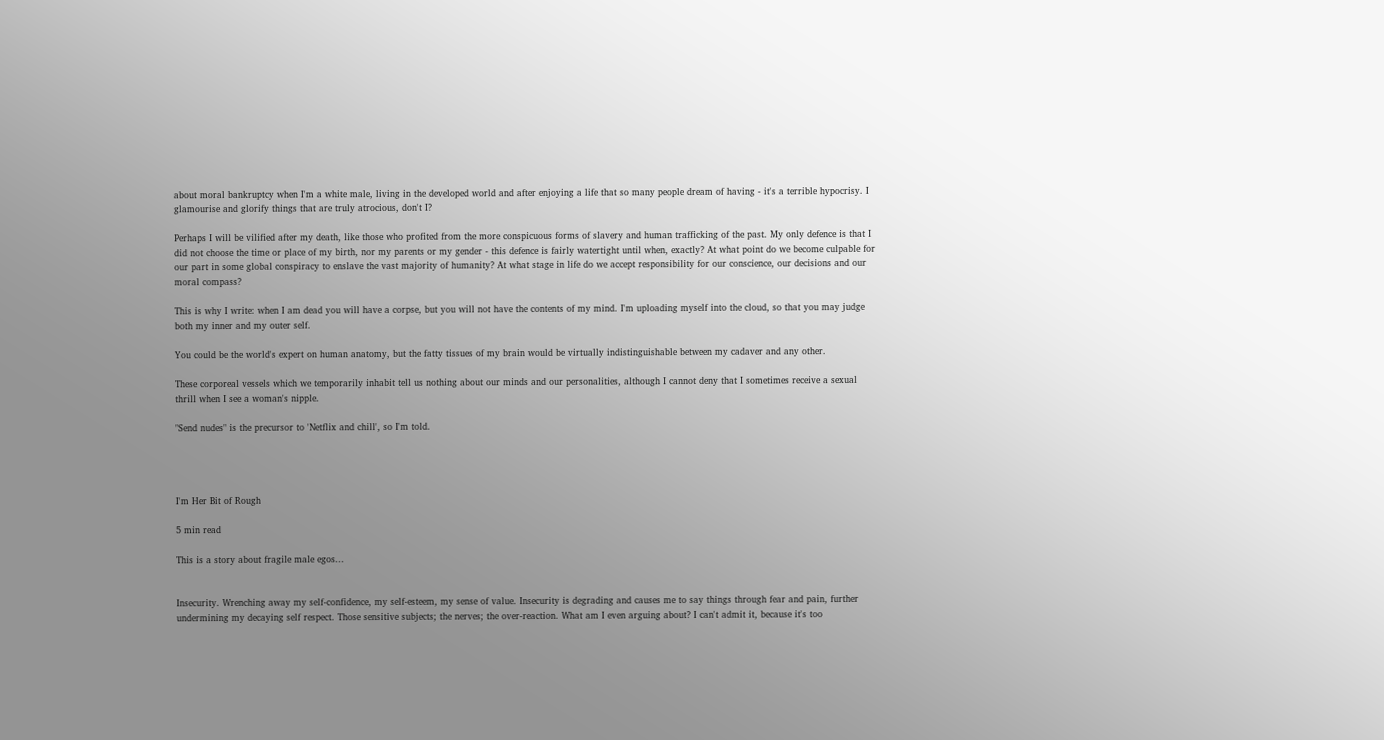about moral bankruptcy when I'm a white male, living in the developed world and after enjoying a life that so many people dream of having - it's a terrible hypocrisy. I glamourise and glorify things that are truly atrocious, don't I?

Perhaps I will be vilified after my death, like those who profited from the more conspicuous forms of slavery and human trafficking of the past. My only defence is that I did not choose the time or place of my birth, nor my parents or my gender - this defence is fairly watertight until when, exactly? At what point do we become culpable for our part in some global conspiracy to enslave the vast majority of humanity? At what stage in life do we accept responsibility for our conscience, our decisions and our moral compass?

This is why I write: when I am dead you will have a corpse, but you will not have the contents of my mind. I'm uploading myself into the cloud, so that you may judge both my inner and my outer self.

You could be the world's expert on human anatomy, but the fatty tissues of my brain would be virtually indistinguishable between my cadaver and any other.

These corporeal vessels which we temporarily inhabit tell us nothing about our minds and our personalities, although I cannot deny that I sometimes receive a sexual thrill when I see a woman's nipple.

"Send nudes" is the precursor to 'Netflix and chill', so I'm told.




I'm Her Bit of Rough

5 min read

This is a story about fragile male egos...


Insecurity. Wrenching away my self-confidence, my self-esteem, my sense of value. Insecurity is degrading and causes me to say things through fear and pain, further undermining my decaying self respect. Those sensitive subjects; the nerves; the over-reaction. What am I even arguing about? I can't admit it, because it's too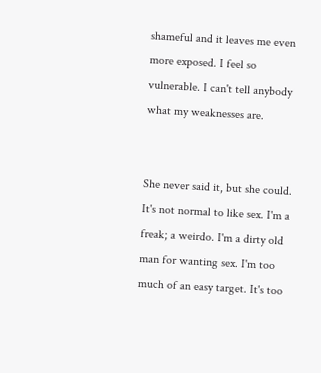shameful and it leaves me even more exposed. I feel so vulnerable. I can't tell anybody what my weaknesses are.


She never said it, but she could. It's not normal to like sex. I'm a freak; a weirdo. I'm a dirty old man for wanting sex. I'm too much of an easy target. It's too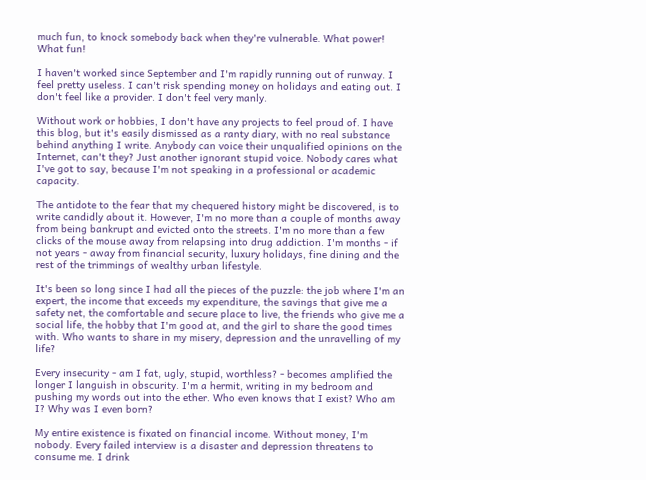much fun, to knock somebody back when they're vulnerable. What power! What fun!

I haven't worked since September and I'm rapidly running out of runway. I feel pretty useless. I can't risk spending money on holidays and eating out. I don't feel like a provider. I don't feel very manly.

Without work or hobbies, I don't have any projects to feel proud of. I have this blog, but it's easily dismissed as a ranty diary, with no real substance behind anything I write. Anybody can voice their unqualified opinions on the Internet, can't they? Just another ignorant stupid voice. Nobody cares what I've got to say, because I'm not speaking in a professional or academic capacity.

The antidote to the fear that my chequered history might be discovered, is to write candidly about it. However, I'm no more than a couple of months away from being bankrupt and evicted onto the streets. I'm no more than a few clicks of the mouse away from relapsing into drug addiction. I'm months - if not years - away from financial security, luxury holidays, fine dining and the rest of the trimmings of wealthy urban lifestyle.

It's been so long since I had all the pieces of the puzzle: the job where I'm an expert, the income that exceeds my expenditure, the savings that give me a safety net, the comfortable and secure place to live, the friends who give me a social life, the hobby that I'm good at, and the girl to share the good times with. Who wants to share in my misery, depression and the unravelling of my life?

Every insecurity - am I fat, ugly, stupid, worthless? - becomes amplified the longer I languish in obscurity. I'm a hermit, writing in my bedroom and pushing my words out into the ether. Who even knows that I exist? Who am I? Why was I even born?

My entire existence is fixated on financial income. Without money, I'm nobody. Every failed interview is a disaster and depression threatens to consume me. I drink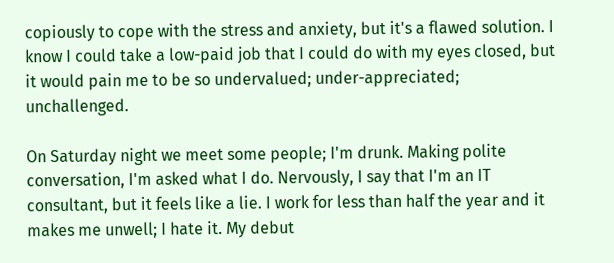copiously to cope with the stress and anxiety, but it's a flawed solution. I know I could take a low-paid job that I could do with my eyes closed, but it would pain me to be so undervalued; under-appreciated; unchallenged.

On Saturday night we meet some people; I'm drunk. Making polite conversation, I'm asked what I do. Nervously, I say that I'm an IT consultant, but it feels like a lie. I work for less than half the year and it makes me unwell; I hate it. My debut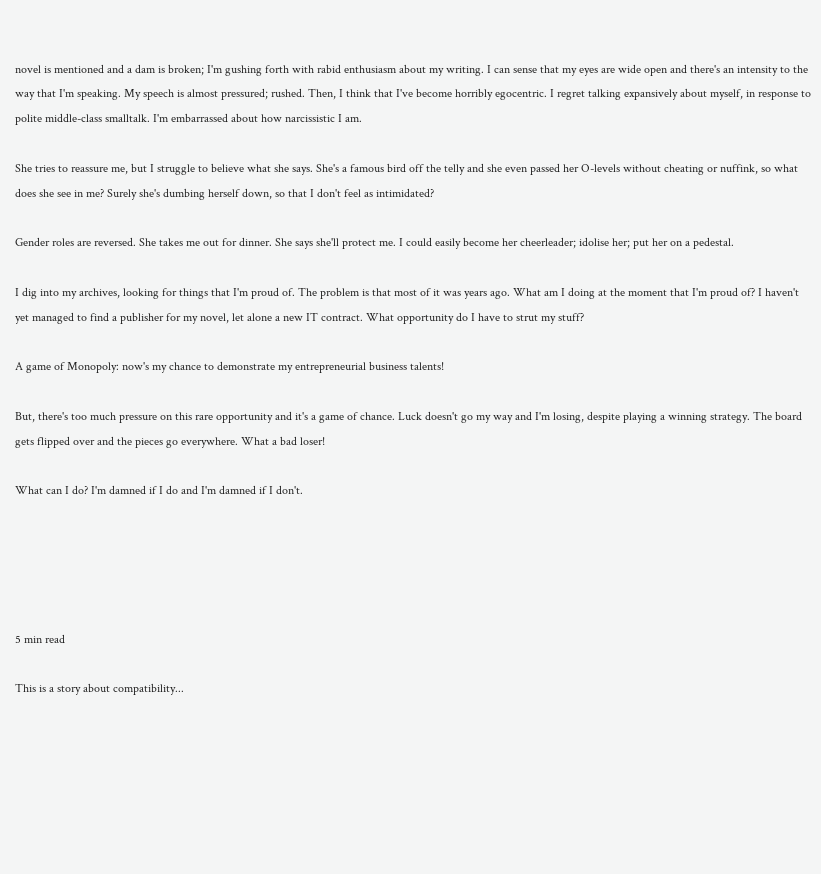novel is mentioned and a dam is broken; I'm gushing forth with rabid enthusiasm about my writing. I can sense that my eyes are wide open and there's an intensity to the way that I'm speaking. My speech is almost pressured; rushed. Then, I think that I've become horribly egocentric. I regret talking expansively about myself, in response to polite middle-class smalltalk. I'm embarrassed about how narcissistic I am.

She tries to reassure me, but I struggle to believe what she says. She's a famous bird off the telly and she even passed her O-levels without cheating or nuffink, so what does she see in me? Surely she's dumbing herself down, so that I don't feel as intimidated?

Gender roles are reversed. She takes me out for dinner. She says she'll protect me. I could easily become her cheerleader; idolise her; put her on a pedestal.

I dig into my archives, looking for things that I'm proud of. The problem is that most of it was years ago. What am I doing at the moment that I'm proud of? I haven't yet managed to find a publisher for my novel, let alone a new IT contract. What opportunity do I have to strut my stuff?

A game of Monopoly: now's my chance to demonstrate my entrepreneurial business talents!

But, there's too much pressure on this rare opportunity and it's a game of chance. Luck doesn't go my way and I'm losing, despite playing a winning strategy. The board gets flipped over and the pieces go everywhere. What a bad loser!

What can I do? I'm damned if I do and I'm damned if I don't.





5 min read

This is a story about compatibility...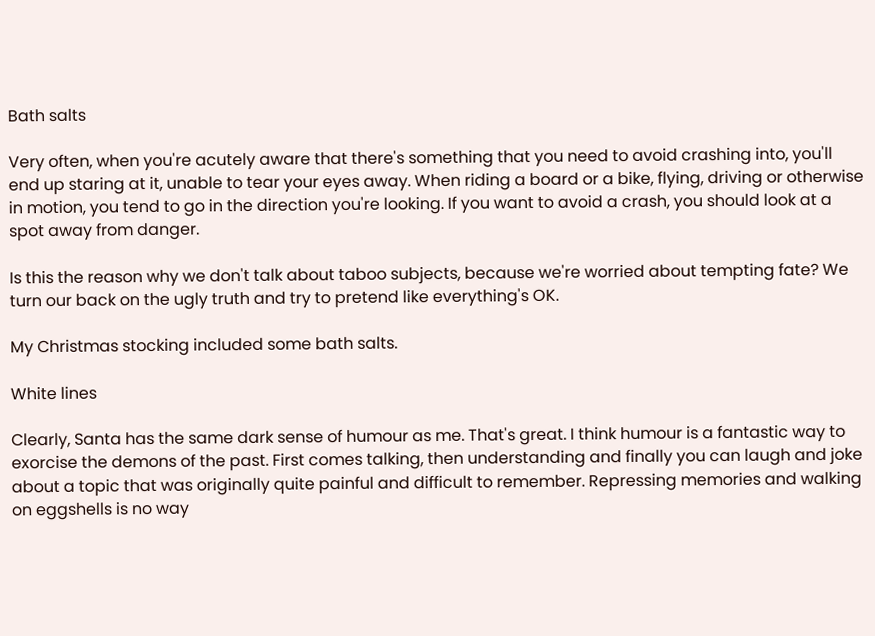Bath salts

Very often, when you're acutely aware that there's something that you need to avoid crashing into, you'll end up staring at it, unable to tear your eyes away. When riding a board or a bike, flying, driving or otherwise in motion, you tend to go in the direction you're looking. If you want to avoid a crash, you should look at a spot away from danger.

Is this the reason why we don't talk about taboo subjects, because we're worried about tempting fate? We turn our back on the ugly truth and try to pretend like everything's OK.

My Christmas stocking included some bath salts.

White lines

Clearly, Santa has the same dark sense of humour as me. That's great. I think humour is a fantastic way to exorcise the demons of the past. First comes talking, then understanding and finally you can laugh and joke about a topic that was originally quite painful and difficult to remember. Repressing memories and walking on eggshells is no way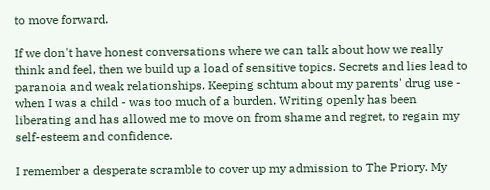to move forward.

If we don't have honest conversations where we can talk about how we really think and feel, then we build up a load of sensitive topics. Secrets and lies lead to paranoia and weak relationships. Keeping schtum about my parents' drug use - when I was a child - was too much of a burden. Writing openly has been liberating and has allowed me to move on from shame and regret, to regain my self-esteem and confidence.

I remember a desperate scramble to cover up my admission to The Priory. My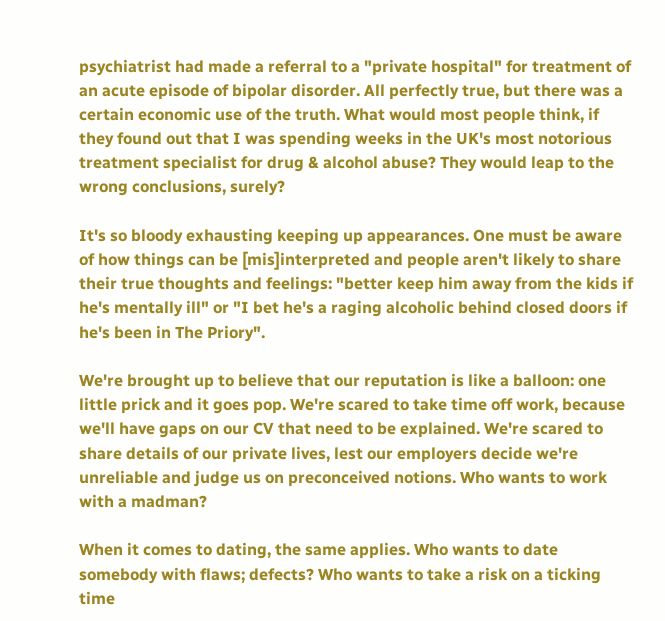psychiatrist had made a referral to a "private hospital" for treatment of an acute episode of bipolar disorder. All perfectly true, but there was a certain economic use of the truth. What would most people think, if they found out that I was spending weeks in the UK's most notorious treatment specialist for drug & alcohol abuse? They would leap to the wrong conclusions, surely?

It's so bloody exhausting keeping up appearances. One must be aware of how things can be [mis]interpreted and people aren't likely to share their true thoughts and feelings: "better keep him away from the kids if he's mentally ill" or "I bet he's a raging alcoholic behind closed doors if he's been in The Priory".

We're brought up to believe that our reputation is like a balloon: one little prick and it goes pop. We're scared to take time off work, because we'll have gaps on our CV that need to be explained. We're scared to share details of our private lives, lest our employers decide we're unreliable and judge us on preconceived notions. Who wants to work with a madman?

When it comes to dating, the same applies. Who wants to date somebody with flaws; defects? Who wants to take a risk on a ticking time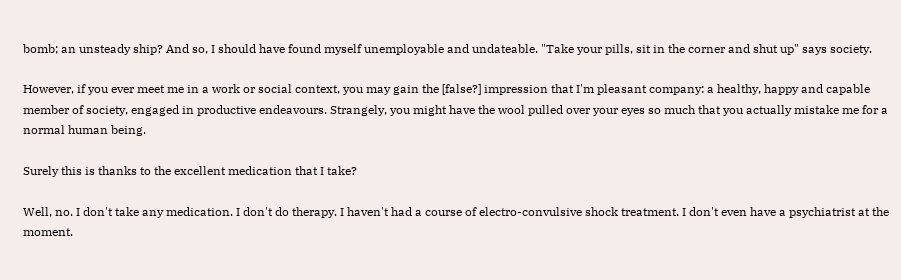bomb; an unsteady ship? And so, I should have found myself unemployable and undateable. "Take your pills, sit in the corner and shut up" says society.

However, if you ever meet me in a work or social context, you may gain the [false?] impression that I'm pleasant company: a healthy, happy and capable member of society, engaged in productive endeavours. Strangely, you might have the wool pulled over your eyes so much that you actually mistake me for a normal human being.

Surely this is thanks to the excellent medication that I take?

Well, no. I don't take any medication. I don't do therapy. I haven't had a course of electro-convulsive shock treatment. I don't even have a psychiatrist at the moment.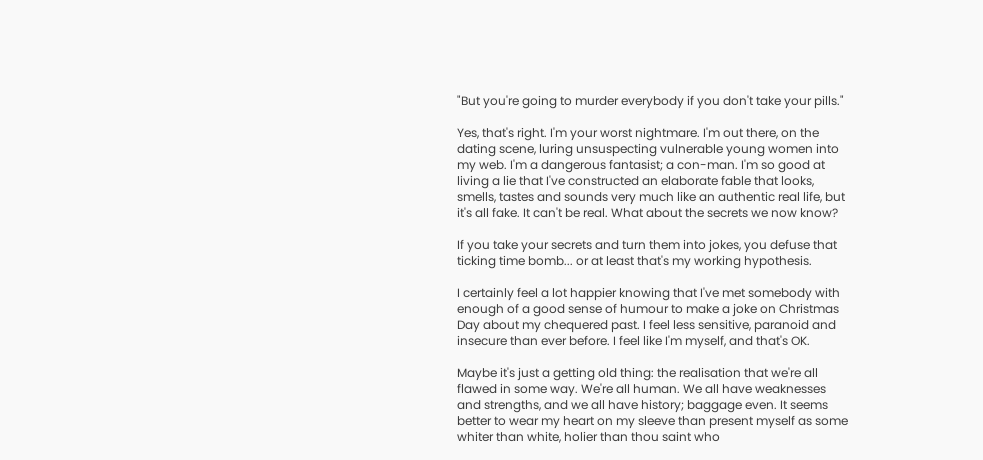"But you're going to murder everybody if you don't take your pills."

Yes, that's right. I'm your worst nightmare. I'm out there, on the dating scene, luring unsuspecting vulnerable young women into my web. I'm a dangerous fantasist; a con-man. I'm so good at living a lie that I've constructed an elaborate fable that looks, smells, tastes and sounds very much like an authentic real life, but it's all fake. It can't be real. What about the secrets we now know?

If you take your secrets and turn them into jokes, you defuse that ticking time bomb... or at least that's my working hypothesis.

I certainly feel a lot happier knowing that I've met somebody with enough of a good sense of humour to make a joke on Christmas Day about my chequered past. I feel less sensitive, paranoid and insecure than ever before. I feel like I'm myself, and that's OK.

Maybe it's just a getting old thing: the realisation that we're all flawed in some way. We're all human. We all have weaknesses and strengths, and we all have history; baggage even. It seems better to wear my heart on my sleeve than present myself as some whiter than white, holier than thou saint who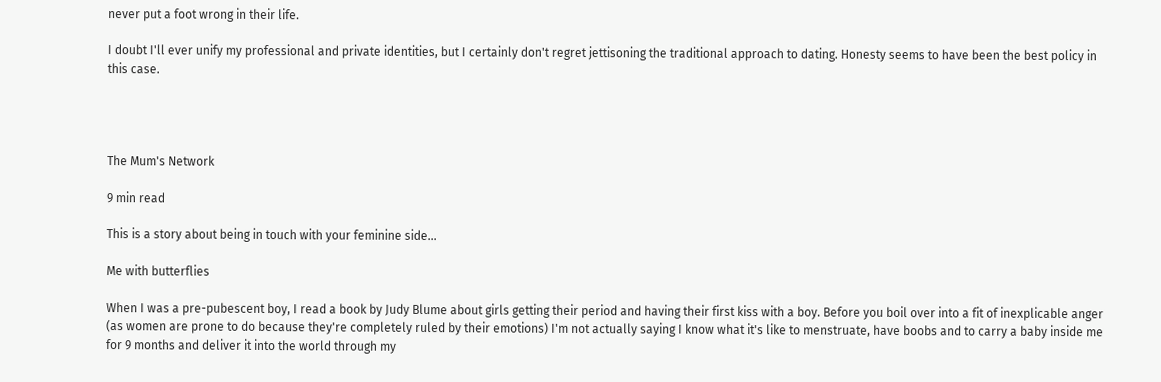never put a foot wrong in their life.

I doubt I'll ever unify my professional and private identities, but I certainly don't regret jettisoning the traditional approach to dating. Honesty seems to have been the best policy in this case.




The Mum's Network

9 min read

This is a story about being in touch with your feminine side...

Me with butterflies

When I was a pre-pubescent boy, I read a book by Judy Blume about girls getting their period and having their first kiss with a boy. Before you boil over into a fit of inexplicable anger (as women are prone to do because they're completely ruled by their emotions) I'm not actually saying I know what it's like to menstruate, have boobs and to carry a baby inside me for 9 months and deliver it into the world through my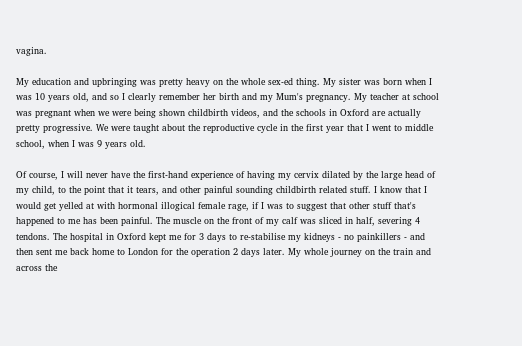vagina.

My education and upbringing was pretty heavy on the whole sex-ed thing. My sister was born when I was 10 years old, and so I clearly remember her birth and my Mum's pregnancy. My teacher at school was pregnant when we were being shown childbirth videos, and the schools in Oxford are actually pretty progressive. We were taught about the reproductive cycle in the first year that I went to middle school, when I was 9 years old.

Of course, I will never have the first-hand experience of having my cervix dilated by the large head of my child, to the point that it tears, and other painful sounding childbirth related stuff. I know that I would get yelled at with hormonal illogical female rage, if I was to suggest that other stuff that's happened to me has been painful. The muscle on the front of my calf was sliced in half, severing 4 tendons. The hospital in Oxford kept me for 3 days to re-stabilise my kidneys - no painkillers - and then sent me back home to London for the operation 2 days later. My whole journey on the train and across the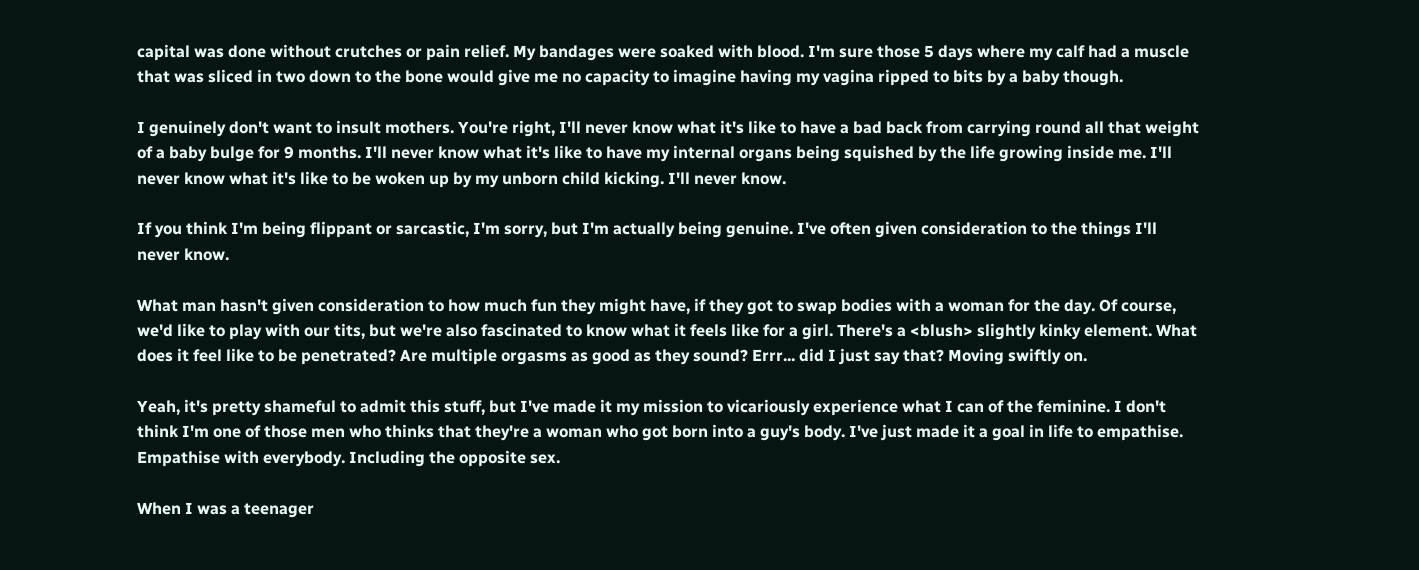capital was done without crutches or pain relief. My bandages were soaked with blood. I'm sure those 5 days where my calf had a muscle that was sliced in two down to the bone would give me no capacity to imagine having my vagina ripped to bits by a baby though.

I genuinely don't want to insult mothers. You're right, I'll never know what it's like to have a bad back from carrying round all that weight of a baby bulge for 9 months. I'll never know what it's like to have my internal organs being squished by the life growing inside me. I'll never know what it's like to be woken up by my unborn child kicking. I'll never know.

If you think I'm being flippant or sarcastic, I'm sorry, but I'm actually being genuine. I've often given consideration to the things I'll never know.

What man hasn't given consideration to how much fun they might have, if they got to swap bodies with a woman for the day. Of course, we'd like to play with our tits, but we're also fascinated to know what it feels like for a girl. There's a <blush> slightly kinky element. What does it feel like to be penetrated? Are multiple orgasms as good as they sound? Errr... did I just say that? Moving swiftly on.

Yeah, it's pretty shameful to admit this stuff, but I've made it my mission to vicariously experience what I can of the feminine. I don't think I'm one of those men who thinks that they're a woman who got born into a guy's body. I've just made it a goal in life to empathise. Empathise with everybody. Including the opposite sex.

When I was a teenager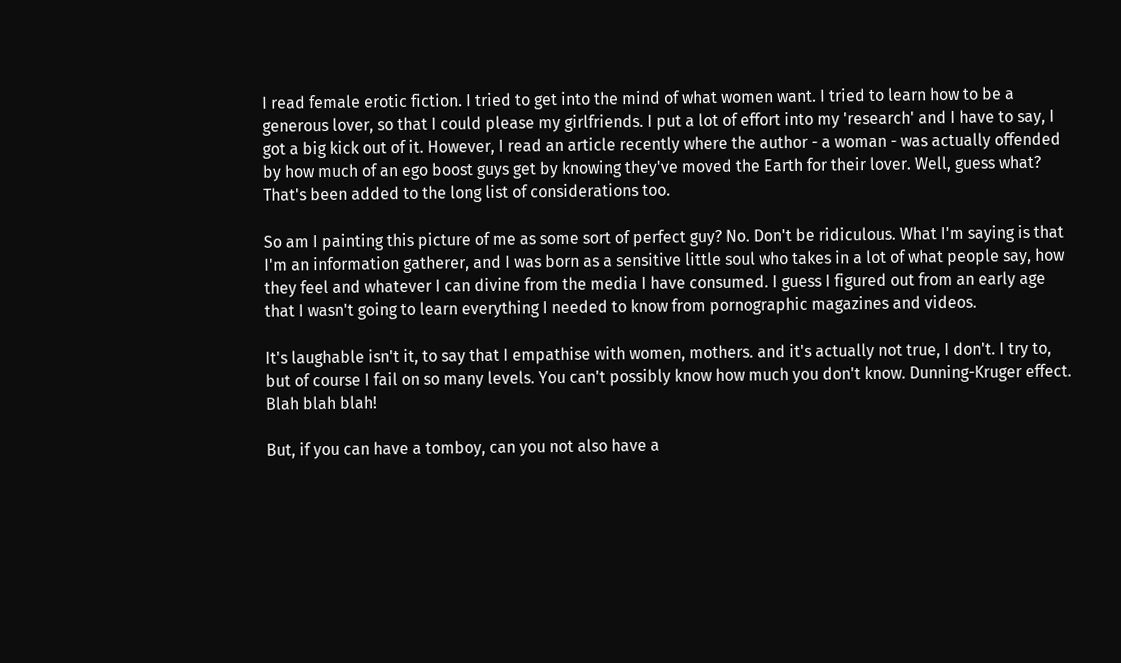I read female erotic fiction. I tried to get into the mind of what women want. I tried to learn how to be a generous lover, so that I could please my girlfriends. I put a lot of effort into my 'research' and I have to say, I got a big kick out of it. However, I read an article recently where the author - a woman - was actually offended by how much of an ego boost guys get by knowing they've moved the Earth for their lover. Well, guess what? That's been added to the long list of considerations too.

So am I painting this picture of me as some sort of perfect guy? No. Don't be ridiculous. What I'm saying is that I'm an information gatherer, and I was born as a sensitive little soul who takes in a lot of what people say, how they feel and whatever I can divine from the media I have consumed. I guess I figured out from an early age that I wasn't going to learn everything I needed to know from pornographic magazines and videos.

It's laughable isn't it, to say that I empathise with women, mothers. and it's actually not true, I don't. I try to, but of course I fail on so many levels. You can't possibly know how much you don't know. Dunning-Kruger effect. Blah blah blah!

But, if you can have a tomboy, can you not also have a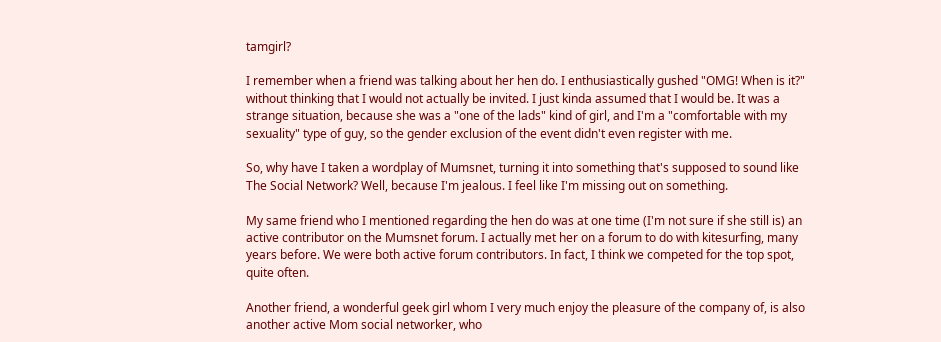tamgirl?

I remember when a friend was talking about her hen do. I enthusiastically gushed "OMG! When is it?" without thinking that I would not actually be invited. I just kinda assumed that I would be. It was a strange situation, because she was a "one of the lads" kind of girl, and I'm a "comfortable with my sexuality" type of guy, so the gender exclusion of the event didn't even register with me.

So, why have I taken a wordplay of Mumsnet, turning it into something that's supposed to sound like The Social Network? Well, because I'm jealous. I feel like I'm missing out on something.

My same friend who I mentioned regarding the hen do was at one time (I'm not sure if she still is) an active contributor on the Mumsnet forum. I actually met her on a forum to do with kitesurfing, many years before. We were both active forum contributors. In fact, I think we competed for the top spot, quite often.

Another friend, a wonderful geek girl whom I very much enjoy the pleasure of the company of, is also another active Mom social networker, who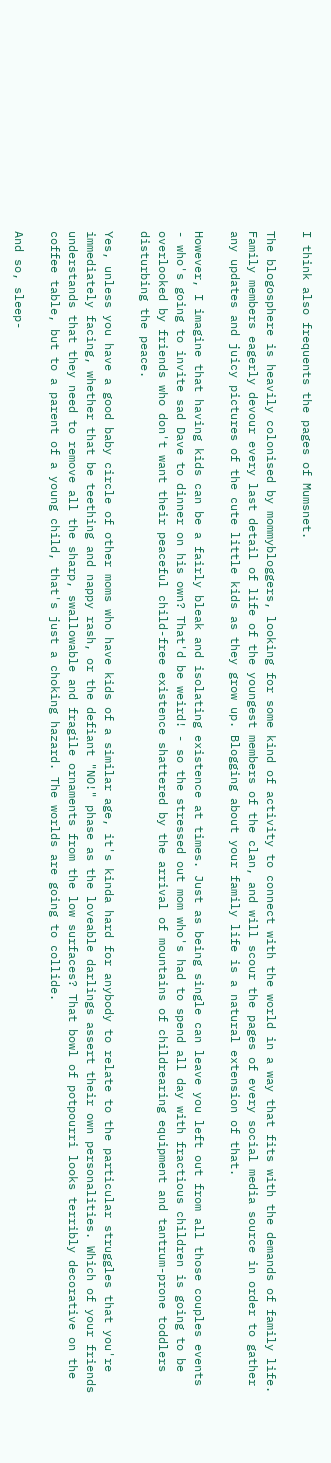I think also frequents the pages of Mumsnet.

The blogosphere is heavily colonised by mommybloggers, looking for some kind of activity to connect with the world in a way that fits with the demands of family life. Family members eagerly devour every last detail of life of the youngest members of the clan, and will scour the pages of every social media source in order to gather any updates and juicy pictures of the cute little kids as they grow up. Blogging about your family life is a natural extension of that.

However, I imagine that having kids can be a fairly bleak and isolating existence at times. Just as being single can leave you left out from all those couples events - who's going to invite sad Dave to dinner on his own? That'd be weird! - so the stressed out mom who's had to spend all day with fractious children is going to be overlooked by friends who don't want their peaceful child-free existence shattered by the arrival of mountains of childrearing equipment and tantrum-prone toddlers disturbing the peace.

Yes, unless you have a good baby circle of other moms who have kids of a similar age, it's kinda hard for anybody to relate to the particular struggles that you're immediately facing, whether that be teething and nappy rash, or the defiant "NO!" phase as the loveable darlings assert their own personalities. Which of your friends understands that they need to remove all the sharp, swallowable and fragile ornaments from the low surfaces? That bowl of potpourri looks terribly decorative on the coffee table, but to a parent of a young child, that's just a choking hazard. The worlds are going to collide.

And so, sleep-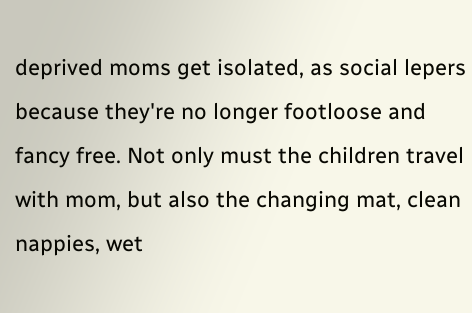deprived moms get isolated, as social lepers because they're no longer footloose and fancy free. Not only must the children travel with mom, but also the changing mat, clean nappies, wet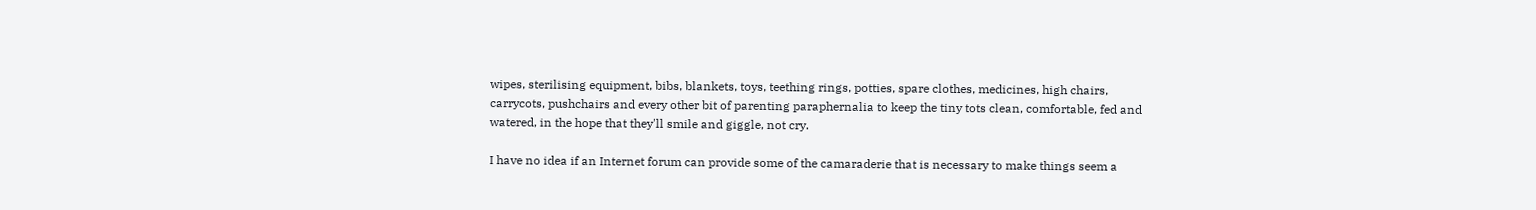wipes, sterilising equipment, bibs, blankets, toys, teething rings, potties, spare clothes, medicines, high chairs, carrycots, pushchairs and every other bit of parenting paraphernalia to keep the tiny tots clean, comfortable, fed and watered, in the hope that they'll smile and giggle, not cry.

I have no idea if an Internet forum can provide some of the camaraderie that is necessary to make things seem a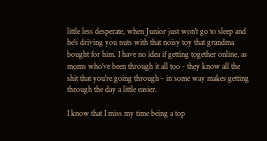little less desperate, when Junior just won't go to sleep and he's driving you nuts with that noisy toy that grandma bought for him. I have no idea if getting together online, as moms who've been through it all too - they know all the shit that you're going through - in some way makes getting through the day a little easier.

I know that I miss my time being a top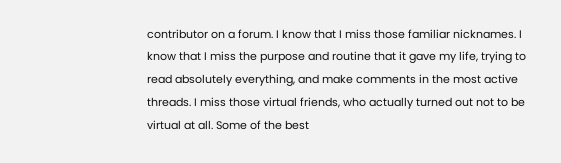contributor on a forum. I know that I miss those familiar nicknames. I know that I miss the purpose and routine that it gave my life, trying to read absolutely everything, and make comments in the most active threads. I miss those virtual friends, who actually turned out not to be virtual at all. Some of the best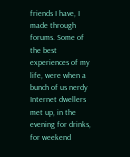friends I have, I made through forums. Some of the best experiences of my life, were when a bunch of us nerdy Internet dwellers met up, in the evening for drinks, for weekend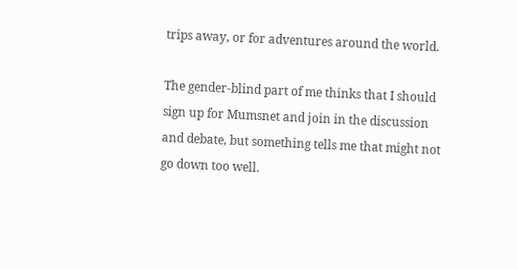trips away, or for adventures around the world.

The gender-blind part of me thinks that I should sign up for Mumsnet and join in the discussion and debate, but something tells me that might not go down too well.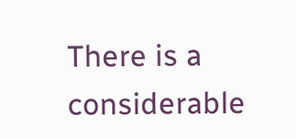There is a considerable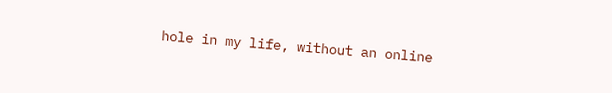hole in my life, without an online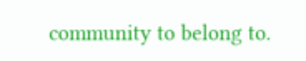community to belong to.